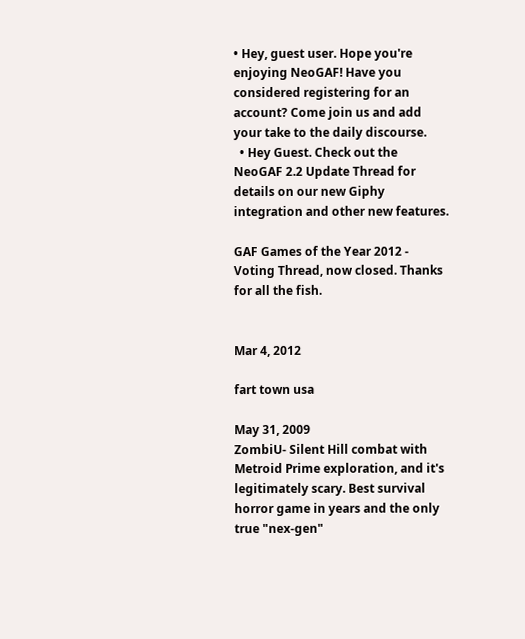• Hey, guest user. Hope you're enjoying NeoGAF! Have you considered registering for an account? Come join us and add your take to the daily discourse.
  • Hey Guest. Check out the NeoGAF 2.2 Update Thread for details on our new Giphy integration and other new features.

GAF Games of the Year 2012 - Voting Thread, now closed. Thanks for all the fish.


Mar 4, 2012

fart town usa

May 31, 2009
ZombiU- Silent Hill combat with Metroid Prime exploration, and it's legitimately scary. Best survival horror game in years and the only true "nex-gen"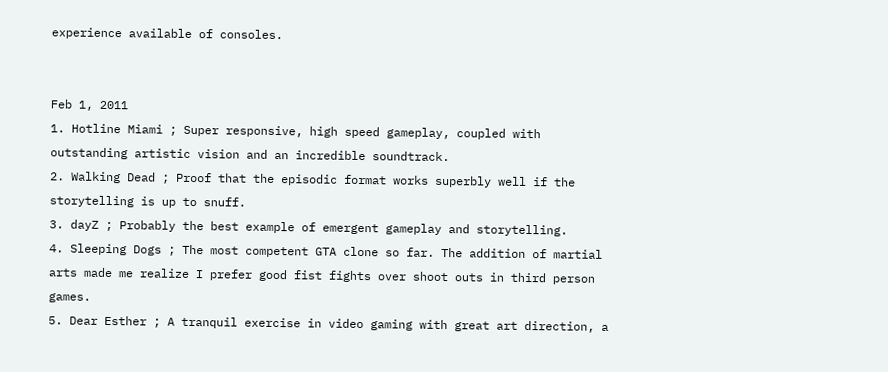experience available of consoles.


Feb 1, 2011
1. Hotline Miami ; Super responsive, high speed gameplay, coupled with outstanding artistic vision and an incredible soundtrack.
2. Walking Dead ; Proof that the episodic format works superbly well if the storytelling is up to snuff.
3. dayZ ; Probably the best example of emergent gameplay and storytelling.
4. Sleeping Dogs ; The most competent GTA clone so far. The addition of martial arts made me realize I prefer good fist fights over shoot outs in third person games.
5. Dear Esther ; A tranquil exercise in video gaming with great art direction, a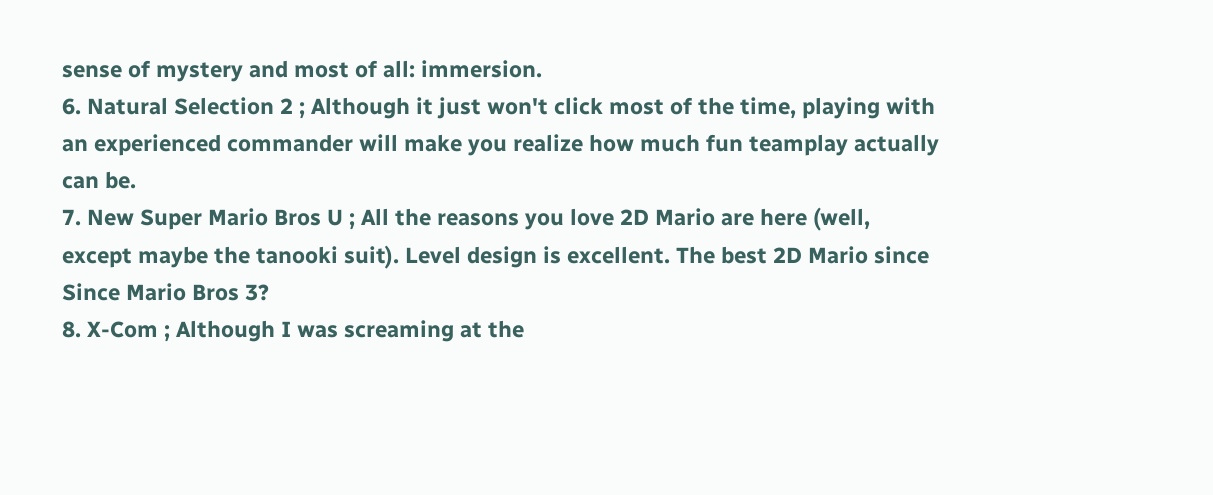sense of mystery and most of all: immersion.
6. Natural Selection 2 ; Although it just won't click most of the time, playing with an experienced commander will make you realize how much fun teamplay actually can be.
7. New Super Mario Bros U ; All the reasons you love 2D Mario are here (well, except maybe the tanooki suit). Level design is excellent. The best 2D Mario since Since Mario Bros 3?
8. X-Com ; Although I was screaming at the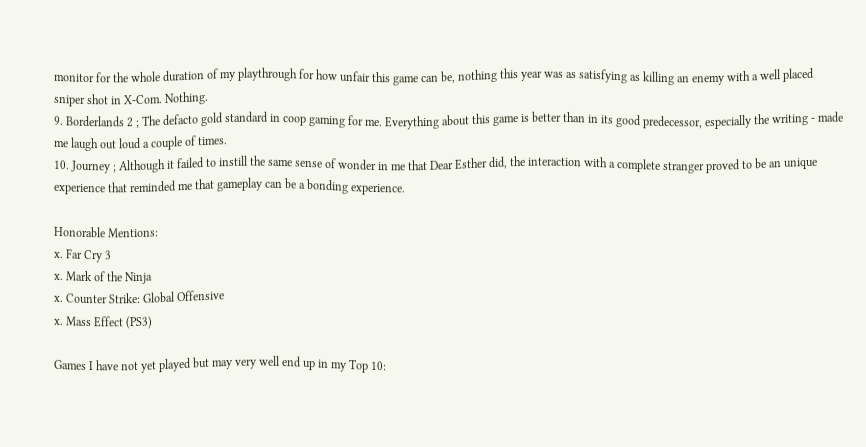monitor for the whole duration of my playthrough for how unfair this game can be, nothing this year was as satisfying as killing an enemy with a well placed sniper shot in X-Com. Nothing.
9. Borderlands 2 ; The defacto gold standard in coop gaming for me. Everything about this game is better than in its good predecessor, especially the writing - made me laugh out loud a couple of times.
10. Journey ; Although it failed to instill the same sense of wonder in me that Dear Esther did, the interaction with a complete stranger proved to be an unique experience that reminded me that gameplay can be a bonding experience.

Honorable Mentions:
x. Far Cry 3
x. Mark of the Ninja
x. Counter Strike: Global Offensive
x. Mass Effect (PS3)

Games I have not yet played but may very well end up in my Top 10: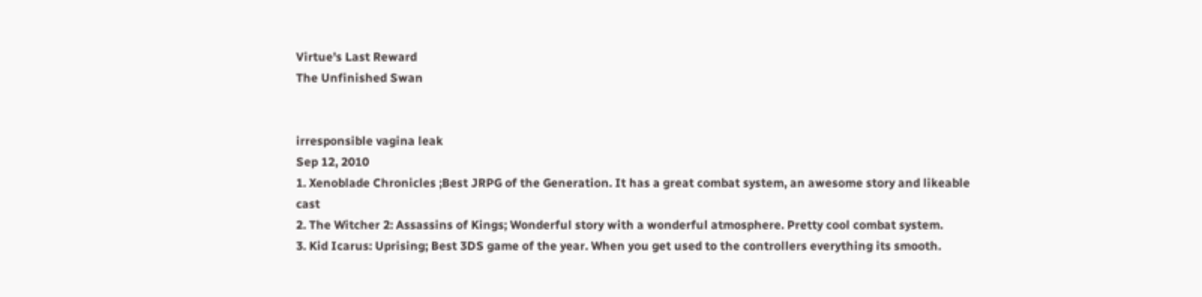Virtue's Last Reward
The Unfinished Swan


irresponsible vagina leak
Sep 12, 2010
1. Xenoblade Chronicles ;Best JRPG of the Generation. It has a great combat system, an awesome story and likeable cast
2. The Witcher 2: Assassins of Kings; Wonderful story with a wonderful atmosphere. Pretty cool combat system.
3. Kid Icarus: Uprising; Best 3DS game of the year. When you get used to the controllers everything its smooth.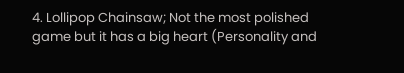4. Lollipop Chainsaw; Not the most polished game but it has a big heart (Personality and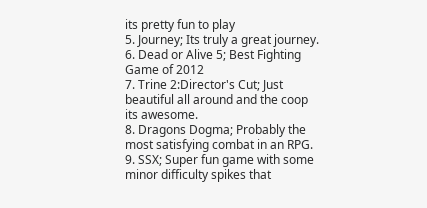its pretty fun to play
5. Journey; Its truly a great journey.
6. Dead or Alive 5; Best Fighting Game of 2012
7. Trine 2:Director's Cut; Just beautiful all around and the coop its awesome.
8. Dragons Dogma; Probably the most satisfying combat in an RPG.
9. SSX; Super fun game with some minor difficulty spikes that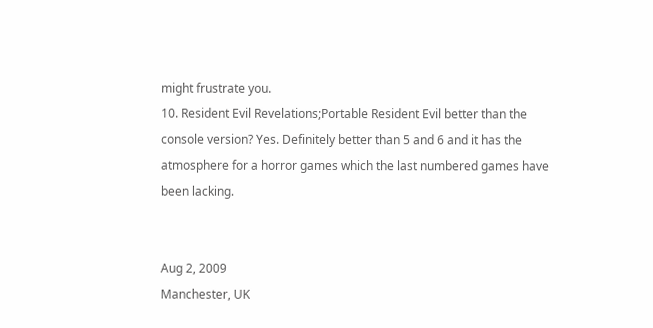might frustrate you.
10. Resident Evil Revelations;Portable Resident Evil better than the console version? Yes. Definitely better than 5 and 6 and it has the atmosphere for a horror games which the last numbered games have been lacking.


Aug 2, 2009
Manchester, UK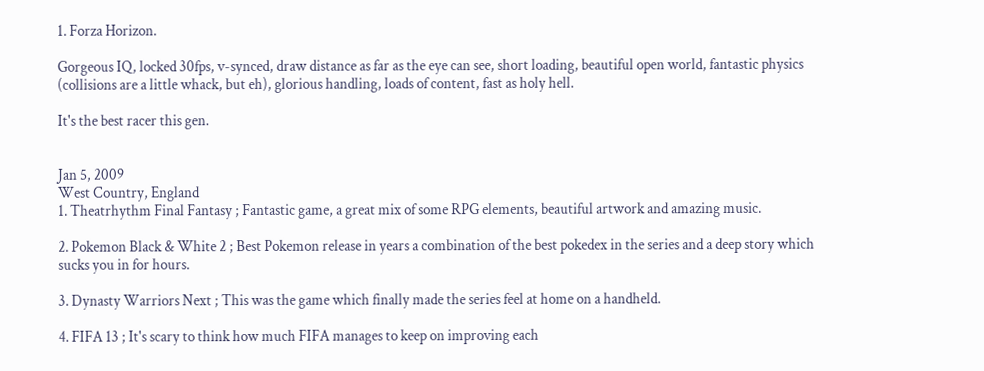1. Forza Horizon.

Gorgeous IQ, locked 30fps, v-synced, draw distance as far as the eye can see, short loading, beautiful open world, fantastic physics (collisions are a little whack, but eh), glorious handling, loads of content, fast as holy hell.

It's the best racer this gen.


Jan 5, 2009
West Country, England
1. Theatrhythm Final Fantasy ; Fantastic game, a great mix of some RPG elements, beautiful artwork and amazing music.

2. Pokemon Black & White 2 ; Best Pokemon release in years a combination of the best pokedex in the series and a deep story which sucks you in for hours.

3. Dynasty Warriors Next ; This was the game which finally made the series feel at home on a handheld.

4. FIFA 13 ; It's scary to think how much FIFA manages to keep on improving each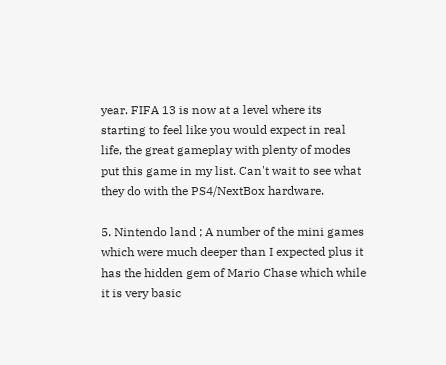year. FIFA 13 is now at a level where its starting to feel like you would expect in real life, the great gameplay with plenty of modes put this game in my list. Can't wait to see what they do with the PS4/NextBox hardware.

5. Nintendo land ; A number of the mini games which were much deeper than I expected plus it has the hidden gem of Mario Chase which while it is very basic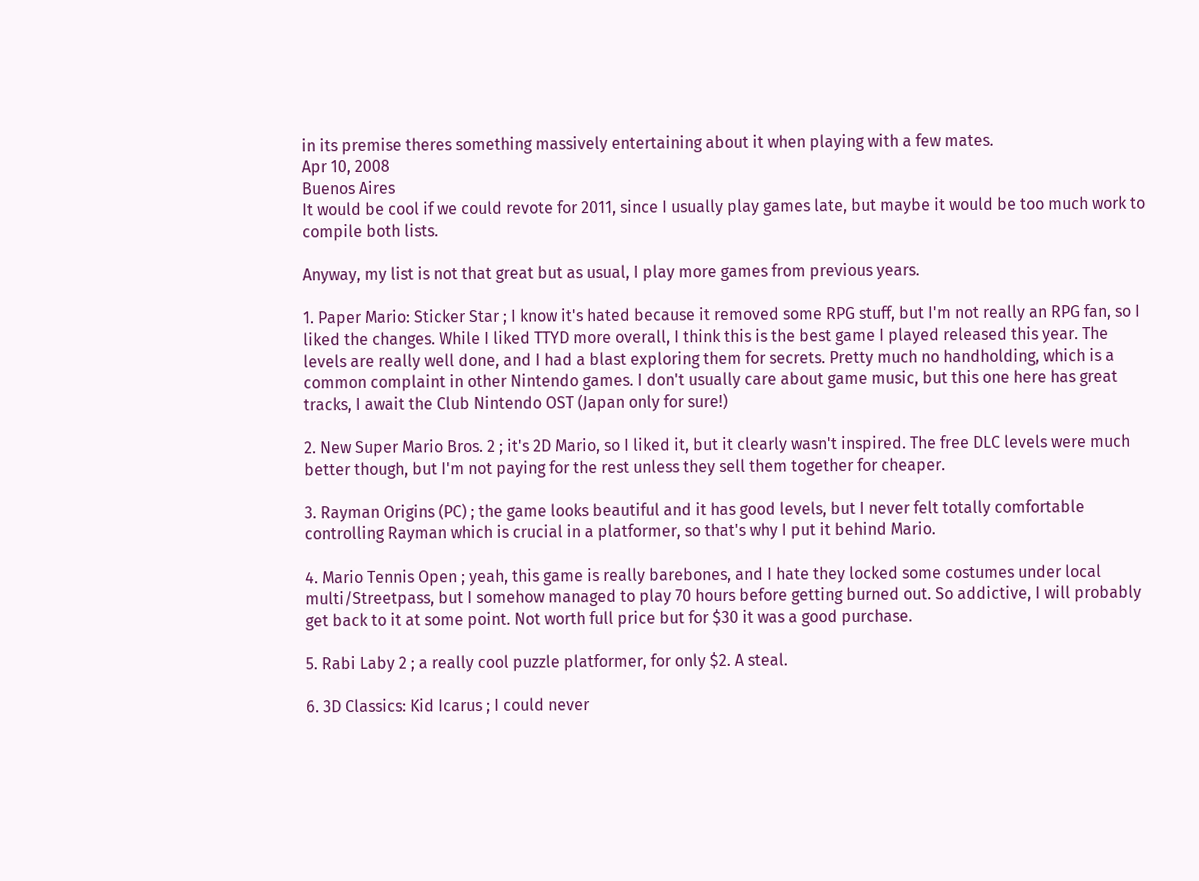in its premise theres something massively entertaining about it when playing with a few mates.
Apr 10, 2008
Buenos Aires
It would be cool if we could revote for 2011, since I usually play games late, but maybe it would be too much work to compile both lists.

Anyway, my list is not that great but as usual, I play more games from previous years.

1. Paper Mario: Sticker Star ; I know it's hated because it removed some RPG stuff, but I'm not really an RPG fan, so I liked the changes. While I liked TTYD more overall, I think this is the best game I played released this year. The levels are really well done, and I had a blast exploring them for secrets. Pretty much no handholding, which is a common complaint in other Nintendo games. I don't usually care about game music, but this one here has great tracks, I await the Club Nintendo OST (Japan only for sure!)

2. New Super Mario Bros. 2 ; it's 2D Mario, so I liked it, but it clearly wasn't inspired. The free DLC levels were much better though, but I'm not paying for the rest unless they sell them together for cheaper.

3. Rayman Origins (PC) ; the game looks beautiful and it has good levels, but I never felt totally comfortable controlling Rayman which is crucial in a platformer, so that's why I put it behind Mario.

4. Mario Tennis Open ; yeah, this game is really barebones, and I hate they locked some costumes under local multi/Streetpass, but I somehow managed to play 70 hours before getting burned out. So addictive, I will probably get back to it at some point. Not worth full price but for $30 it was a good purchase.

5. Rabi Laby 2 ; a really cool puzzle platformer, for only $2. A steal.

6. 3D Classics: Kid Icarus ; I could never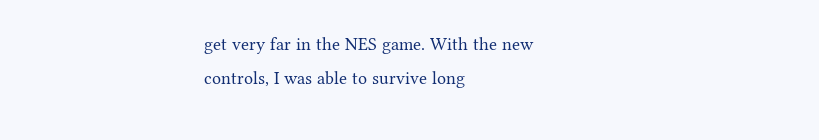get very far in the NES game. With the new controls, I was able to survive long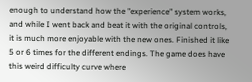enough to understand how the "experience" system works, and while I went back and beat it with the original controls, it is much more enjoyable with the new ones. Finished it like 5 or 6 times for the different endings. The game does have this weird difficulty curve where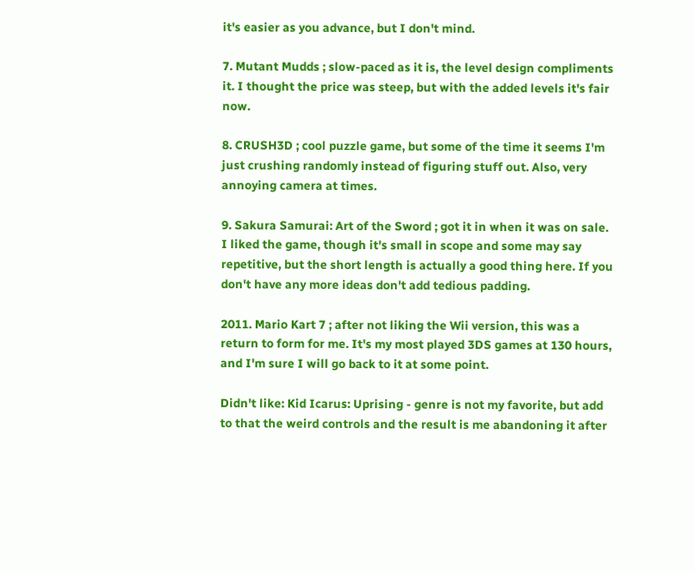it's easier as you advance, but I don't mind.

7. Mutant Mudds ; slow-paced as it is, the level design compliments it. I thought the price was steep, but with the added levels it's fair now.

8. CRUSH3D ; cool puzzle game, but some of the time it seems I'm just crushing randomly instead of figuring stuff out. Also, very annoying camera at times.

9. Sakura Samurai: Art of the Sword ; got it in when it was on sale. I liked the game, though it's small in scope and some may say repetitive, but the short length is actually a good thing here. If you don't have any more ideas don't add tedious padding.

2011. Mario Kart 7 ; after not liking the Wii version, this was a return to form for me. It's my most played 3DS games at 130 hours, and I'm sure I will go back to it at some point.

Didn't like: Kid Icarus: Uprising - genre is not my favorite, but add to that the weird controls and the result is me abandoning it after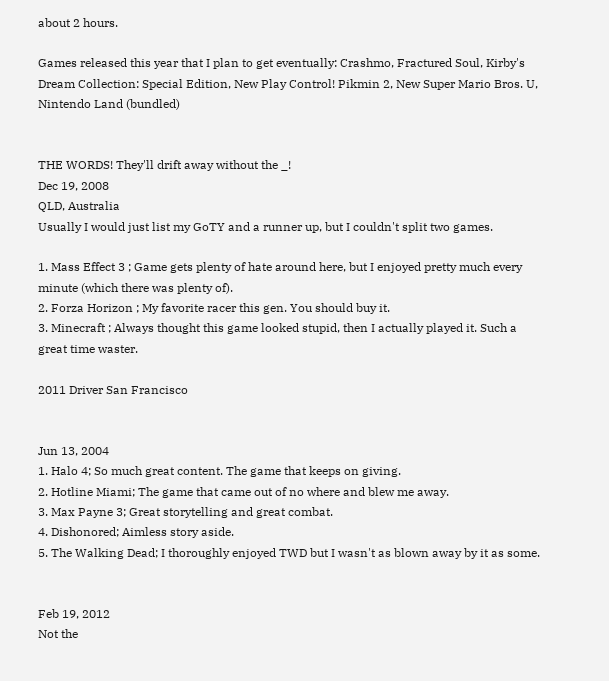about 2 hours.

Games released this year that I plan to get eventually: Crashmo, Fractured Soul, Kirby's Dream Collection: Special Edition, New Play Control! Pikmin 2, New Super Mario Bros. U, Nintendo Land (bundled)


THE WORDS! They'll drift away without the _!
Dec 19, 2008
QLD, Australia
Usually I would just list my GoTY and a runner up, but I couldn't split two games.

1. Mass Effect 3 ; Game gets plenty of hate around here, but I enjoyed pretty much every minute (which there was plenty of).
2. Forza Horizon ; My favorite racer this gen. You should buy it.
3. Minecraft ; Always thought this game looked stupid, then I actually played it. Such a great time waster.

2011 Driver San Francisco


Jun 13, 2004
1. Halo 4; So much great content. The game that keeps on giving.
2. Hotline Miami; The game that came out of no where and blew me away.
3. Max Payne 3; Great storytelling and great combat.
4. Dishonored; Aimless story aside.
5. The Walking Dead; I thoroughly enjoyed TWD but I wasn't as blown away by it as some.


Feb 19, 2012
Not the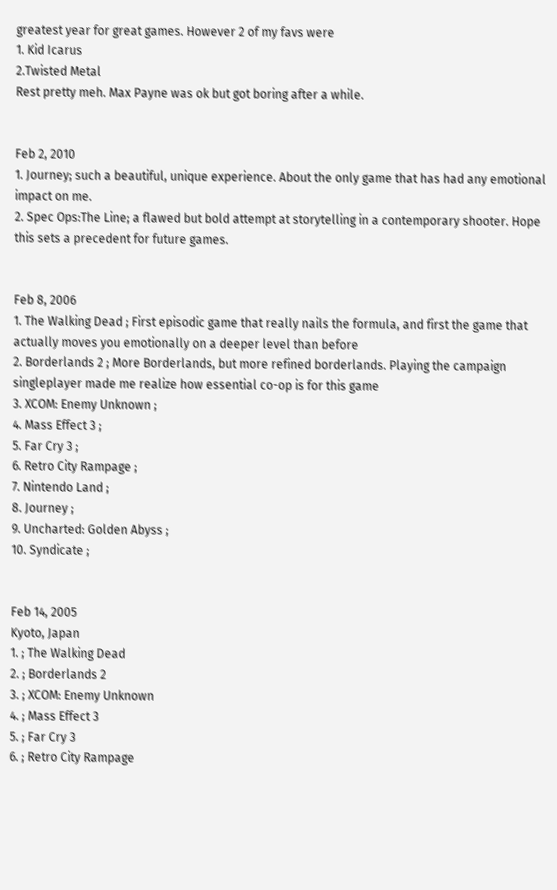greatest year for great games. However 2 of my favs were
1. Kid Icarus
2.Twisted Metal
Rest pretty meh. Max Payne was ok but got boring after a while.


Feb 2, 2010
1. Journey; such a beautiful, unique experience. About the only game that has had any emotional impact on me.
2. Spec Ops:The Line; a flawed but bold attempt at storytelling in a contemporary shooter. Hope this sets a precedent for future games.


Feb 8, 2006
1. The Walking Dead ; First episodic game that really nails the formula, and first the game that actually moves you emotionally on a deeper level than before
2. Borderlands 2 ; More Borderlands, but more refined borderlands. Playing the campaign singleplayer made me realize how essential co-op is for this game
3. XCOM: Enemy Unknown ;
4. Mass Effect 3 ;
5. Far Cry 3 ;
6. Retro City Rampage ;
7. Nintendo Land ;
8. Journey ;
9. Uncharted: Golden Abyss ;
10. Syndicate ;


Feb 14, 2005
Kyoto, Japan
1. ; The Walking Dead
2. ; Borderlands 2
3. ; XCOM: Enemy Unknown
4. ; Mass Effect 3
5. ; Far Cry 3
6. ; Retro City Rampage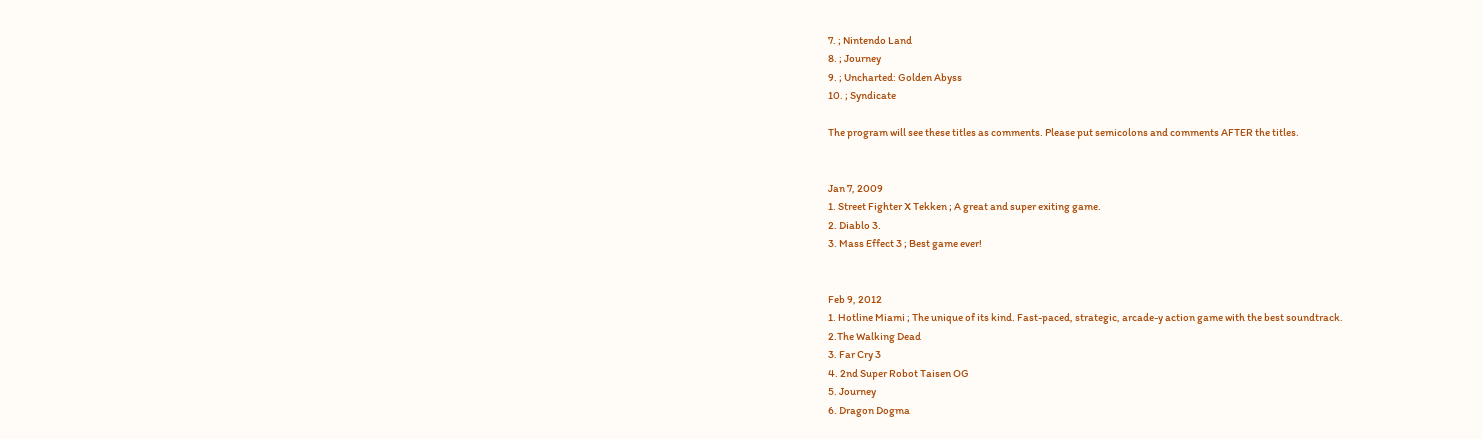7. ; Nintendo Land
8. ; Journey
9. ; Uncharted: Golden Abyss
10. ; Syndicate

The program will see these titles as comments. Please put semicolons and comments AFTER the titles.


Jan 7, 2009
1. Street Fighter X Tekken ; A great and super exiting game.
2. Diablo 3.
3. Mass Effect 3 ; Best game ever!


Feb 9, 2012
1. Hotline Miami ; The unique of its kind. Fast-paced, strategic, arcade-y action game with the best soundtrack.
2.The Walking Dead
3. Far Cry 3
4. 2nd Super Robot Taisen OG
5. Journey
6. Dragon Dogma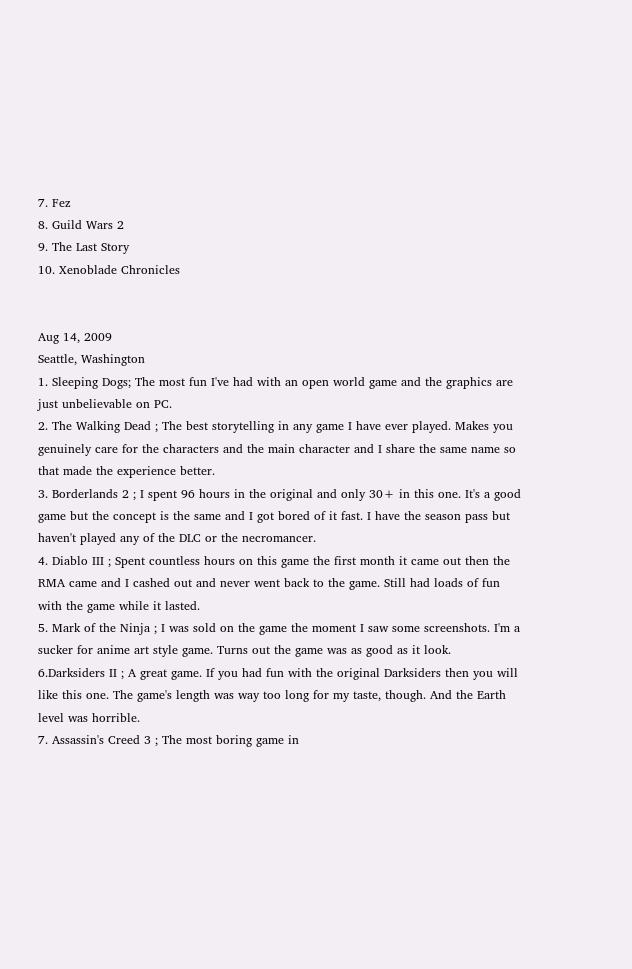7. Fez
8. Guild Wars 2
9. The Last Story
10. Xenoblade Chronicles


Aug 14, 2009
Seattle, Washington
1. Sleeping Dogs; The most fun I've had with an open world game and the graphics are just unbelievable on PC.
2. The Walking Dead ; The best storytelling in any game I have ever played. Makes you genuinely care for the characters and the main character and I share the same name so that made the experience better.
3. Borderlands 2 ; I spent 96 hours in the original and only 30+ in this one. It's a good game but the concept is the same and I got bored of it fast. I have the season pass but haven't played any of the DLC or the necromancer.
4. Diablo III ; Spent countless hours on this game the first month it came out then the RMA came and I cashed out and never went back to the game. Still had loads of fun with the game while it lasted.
5. Mark of the Ninja ; I was sold on the game the moment I saw some screenshots. I'm a sucker for anime art style game. Turns out the game was as good as it look.
6.Darksiders II ; A great game. If you had fun with the original Darksiders then you will like this one. The game's length was way too long for my taste, though. And the Earth level was horrible.
7. Assassin's Creed 3 ; The most boring game in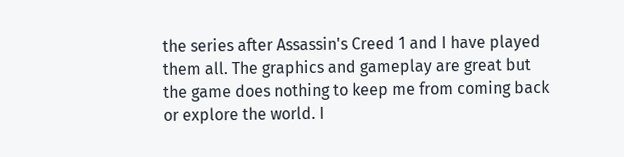the series after Assassin's Creed 1 and I have played them all. The graphics and gameplay are great but the game does nothing to keep me from coming back or explore the world. I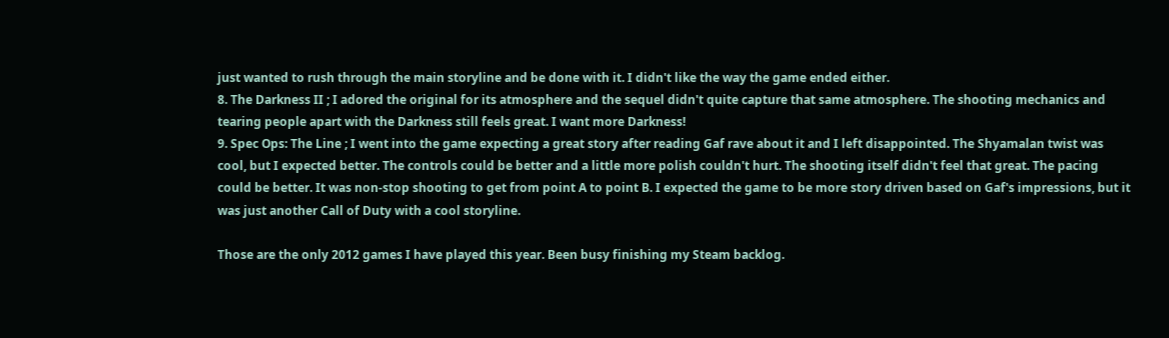just wanted to rush through the main storyline and be done with it. I didn't like the way the game ended either.
8. The Darkness II ; I adored the original for its atmosphere and the sequel didn't quite capture that same atmosphere. The shooting mechanics and tearing people apart with the Darkness still feels great. I want more Darkness!
9. Spec Ops: The Line ; I went into the game expecting a great story after reading Gaf rave about it and I left disappointed. The Shyamalan twist was cool, but I expected better. The controls could be better and a little more polish couldn't hurt. The shooting itself didn't feel that great. The pacing could be better. It was non-stop shooting to get from point A to point B. I expected the game to be more story driven based on Gaf's impressions, but it was just another Call of Duty with a cool storyline.

Those are the only 2012 games I have played this year. Been busy finishing my Steam backlog.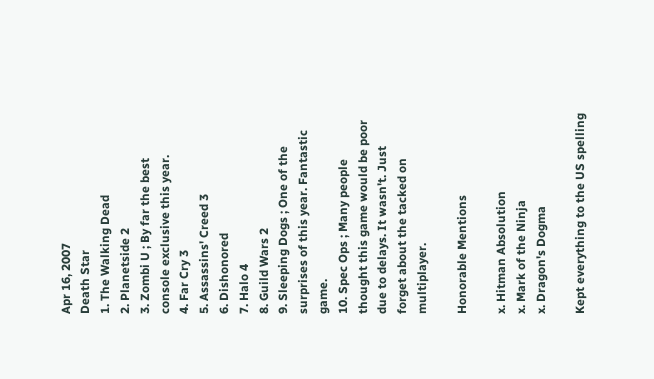Apr 16, 2007
Death Star
1. The Walking Dead
2. Planetside 2
3. Zombi U ; By far the best console exclusive this year.
4. Far Cry 3
5. Assassins' Creed 3
6. Dishonored
7. Halo 4
8. Guild Wars 2
9. Sleeping Dogs ; One of the surprises of this year. Fantastic game.
10. Spec Ops ; Many people thought this game would be poor due to delays. It wasn't. Just forget about the tacked on multiplayer.

Honorable Mentions

x. Hitman Absolution
x. Mark of the Ninja
x. Dragon's Dogma

Kept everything to the US spelling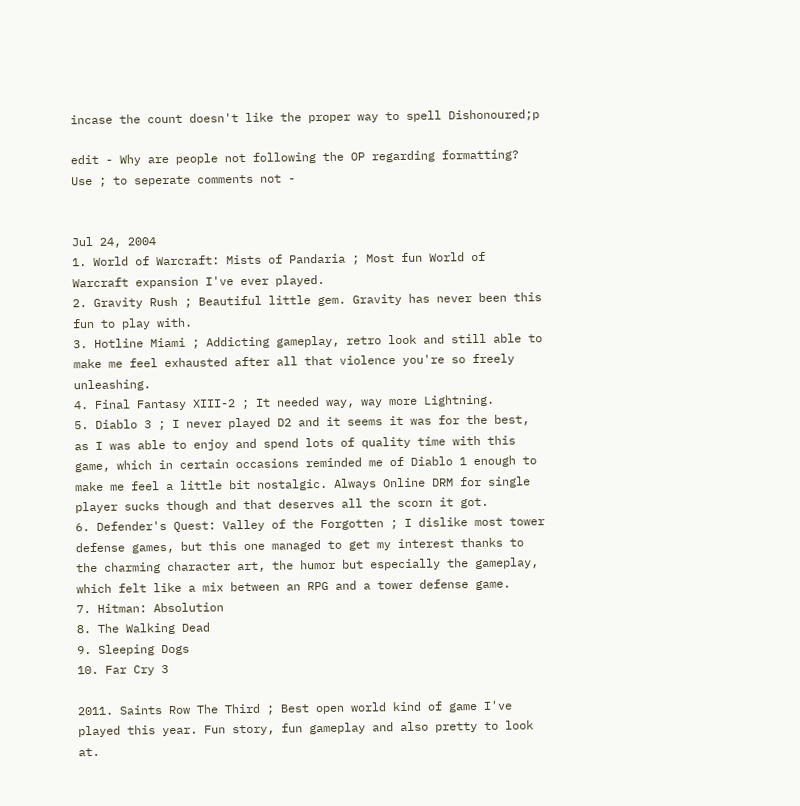incase the count doesn't like the proper way to spell Dishonoured;p

edit - Why are people not following the OP regarding formatting? Use ; to seperate comments not -


Jul 24, 2004
1. World of Warcraft: Mists of Pandaria ; Most fun World of Warcraft expansion I've ever played.
2. Gravity Rush ; Beautiful little gem. Gravity has never been this fun to play with.
3. Hotline Miami ; Addicting gameplay, retro look and still able to make me feel exhausted after all that violence you're so freely unleashing.
4. Final Fantasy XIII-2 ; It needed way, way more Lightning.
5. Diablo 3 ; I never played D2 and it seems it was for the best, as I was able to enjoy and spend lots of quality time with this game, which in certain occasions reminded me of Diablo 1 enough to make me feel a little bit nostalgic. Always Online DRM for single player sucks though and that deserves all the scorn it got.
6. Defender's Quest: Valley of the Forgotten ; I dislike most tower defense games, but this one managed to get my interest thanks to the charming character art, the humor but especially the gameplay, which felt like a mix between an RPG and a tower defense game.
7. Hitman: Absolution
8. The Walking Dead
9. Sleeping Dogs
10. Far Cry 3

2011. Saints Row The Third ; Best open world kind of game I've played this year. Fun story, fun gameplay and also pretty to look at.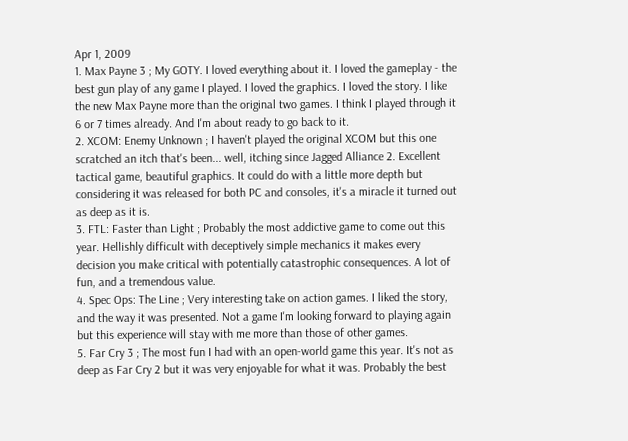Apr 1, 2009
1. Max Payne 3 ; My GOTY. I loved everything about it. I loved the gameplay - the best gun play of any game I played. I loved the graphics. I loved the story. I like the new Max Payne more than the original two games. I think I played through it 6 or 7 times already. And I'm about ready to go back to it.
2. XCOM: Enemy Unknown ; I haven't played the original XCOM but this one scratched an itch that's been... well, itching since Jagged Alliance 2. Excellent tactical game, beautiful graphics. It could do with a little more depth but considering it was released for both PC and consoles, it's a miracle it turned out as deep as it is.
3. FTL: Faster than Light ; Probably the most addictive game to come out this year. Hellishly difficult with deceptively simple mechanics it makes every decision you make critical with potentially catastrophic consequences. A lot of fun, and a tremendous value.
4. Spec Ops: The Line ; Very interesting take on action games. I liked the story, and the way it was presented. Not a game I'm looking forward to playing again but this experience will stay with me more than those of other games.
5. Far Cry 3 ; The most fun I had with an open-world game this year. It's not as deep as Far Cry 2 but it was very enjoyable for what it was. Probably the best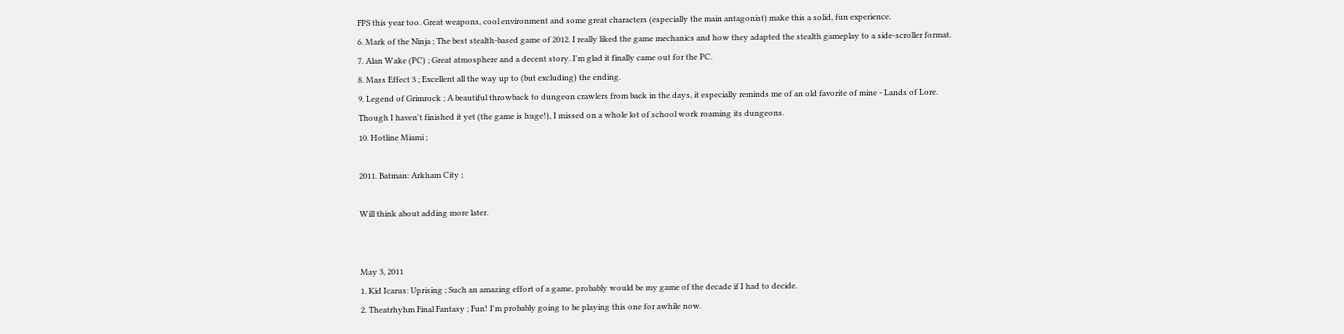FPS this year too. Great weapons, cool environment and some great characters (especially the main antagonist) make this a solid, fun experience.
6. Mark of the Ninja ; The best stealth-based game of 2012. I really liked the game mechanics and how they adapted the stealth gameplay to a side-scroller format.
7. Alan Wake (PC) ; Great atmosphere and a decent story. I'm glad it finally came out for the PC.
8. Mass Effect 3 ; Excellent all the way up to (but excluding) the ending.
9. Legend of Grimrock ; A beautiful throwback to dungeon crawlers from back in the days, it especially reminds me of an old favorite of mine - Lands of Lore. Though I haven't finished it yet (the game is huge!), I missed on a whole lot of school work roaming its dungeons.
10. Hotline Miami ;

2011. Batman: Arkham City ;

Will think about adding more later.


May 3, 2011
1. Kid Icarus: Uprising ; Such an amazing effort of a game, probably would be my game of the decade if I had to decide.
2. Theatrhyhm Final Fantasy ; Fun! I'm probably going to be playing this one for awhile now.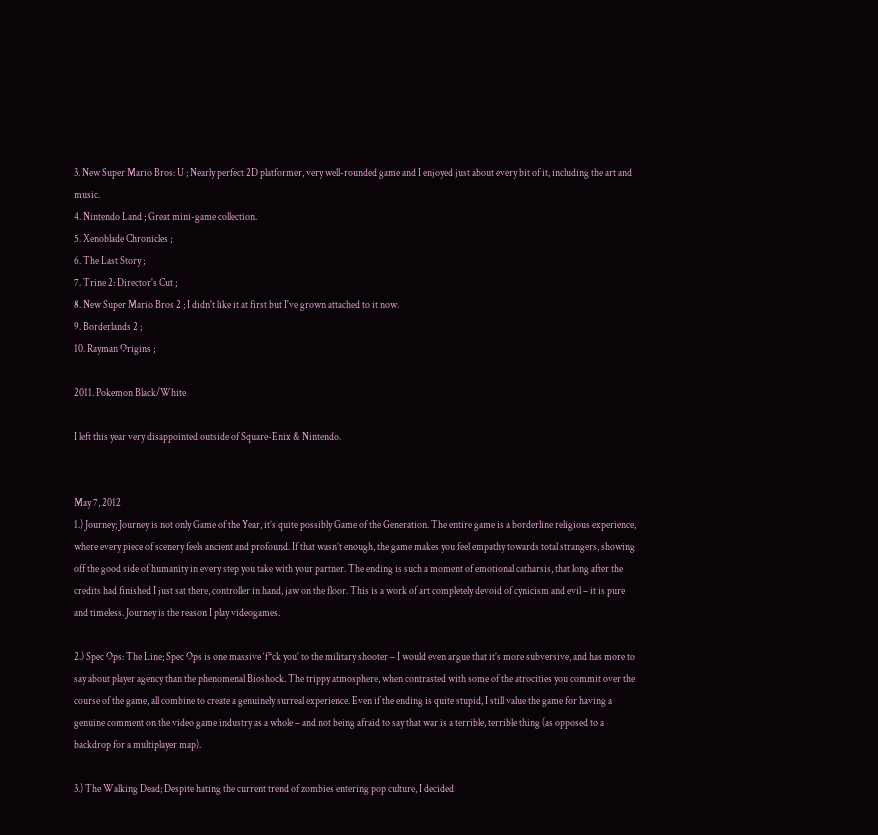3. New Super Mario Bros: U ; Nearly perfect 2D platformer, very well-rounded game and I enjoyed just about every bit of it, including the art and music.
4. Nintendo Land ; Great mini-game collection.
5. Xenoblade Chronicles ;
6. The Last Story ;
7. Trine 2: Director's Cut ;
8. New Super Mario Bros 2 ; I didn't like it at first but I've grown attached to it now.
9. Borderlands 2 ;
10. Rayman Origins ;

2011. Pokemon Black/White

I left this year very disappointed outside of Square-Enix & Nintendo.


May 7, 2012
1.) Journey; Journey is not only Game of the Year, it’s quite possibly Game of the Generation. The entire game is a borderline religious experience, where every piece of scenery feels ancient and profound. If that wasn’t enough, the game makes you feel empathy towards total strangers, showing off the good side of humanity in every step you take with your partner. The ending is such a moment of emotional catharsis, that long after the credits had finished I just sat there, controller in hand, jaw on the floor. This is a work of art completely devoid of cynicism and evil – it is pure and timeless. Journey is the reason I play videogames.

2.) Spec Ops: The Line; Spec Ops is one massive ‘f*ck you’ to the military shooter – I would even argue that it’s more subversive, and has more to say about player agency than the phenomenal Bioshock. The trippy atmosphere, when contrasted with some of the atrocities you commit over the course of the game, all combine to create a genuinely surreal experience. Even if the ending is quite stupid, I still value the game for having a genuine comment on the video game industry as a whole – and not being afraid to say that war is a terrible, terrible thing (as opposed to a backdrop for a multiplayer map).

3.) The Walking Dead; Despite hating the current trend of zombies entering pop culture, I decided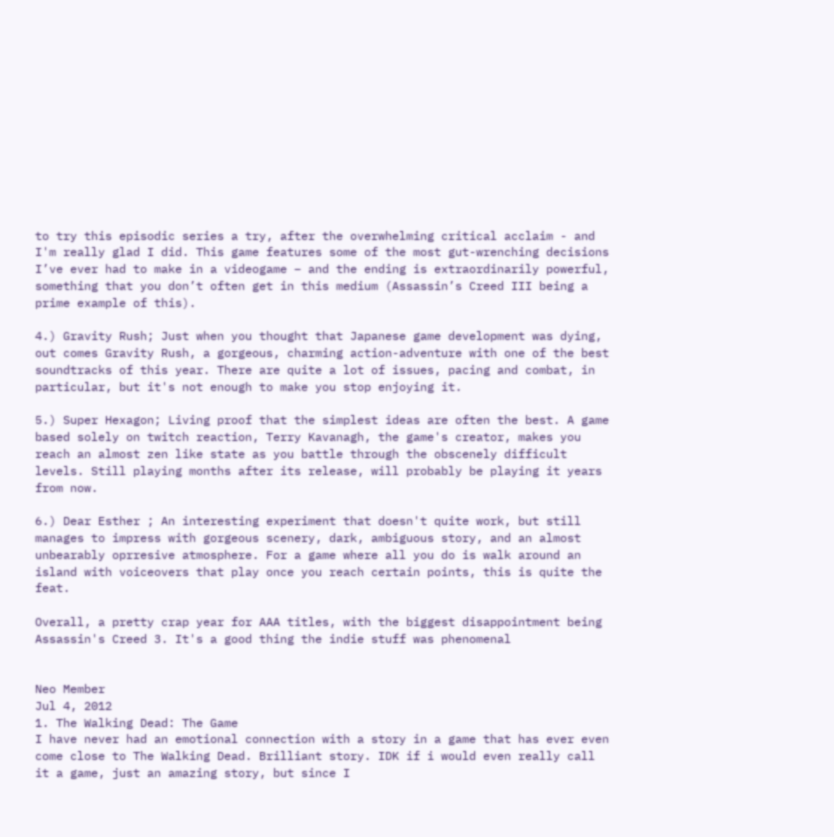to try this episodic series a try, after the overwhelming critical acclaim - and I'm really glad I did. This game features some of the most gut-wrenching decisions I’ve ever had to make in a videogame – and the ending is extraordinarily powerful, something that you don’t often get in this medium (Assassin’s Creed III being a prime example of this).

4.) Gravity Rush; Just when you thought that Japanese game development was dying, out comes Gravity Rush, a gorgeous, charming action-adventure with one of the best soundtracks of this year. There are quite a lot of issues, pacing and combat, in particular, but it's not enough to make you stop enjoying it.

5.) Super Hexagon; Living proof that the simplest ideas are often the best. A game based solely on twitch reaction, Terry Kavanagh, the game's creator, makes you reach an almost zen like state as you battle through the obscenely difficult levels. Still playing months after its release, will probably be playing it years from now.

6.) Dear Esther ; An interesting experiment that doesn't quite work, but still manages to impress with gorgeous scenery, dark, ambiguous story, and an almost unbearably oprresive atmosphere. For a game where all you do is walk around an island with voiceovers that play once you reach certain points, this is quite the feat.

Overall, a pretty crap year for AAA titles, with the biggest disappointment being Assassin's Creed 3. It's a good thing the indie stuff was phenomenal


Neo Member
Jul 4, 2012
1. The Walking Dead: The Game
I have never had an emotional connection with a story in a game that has ever even come close to The Walking Dead. Brilliant story. IDK if i would even really call it a game, just an amazing story, but since I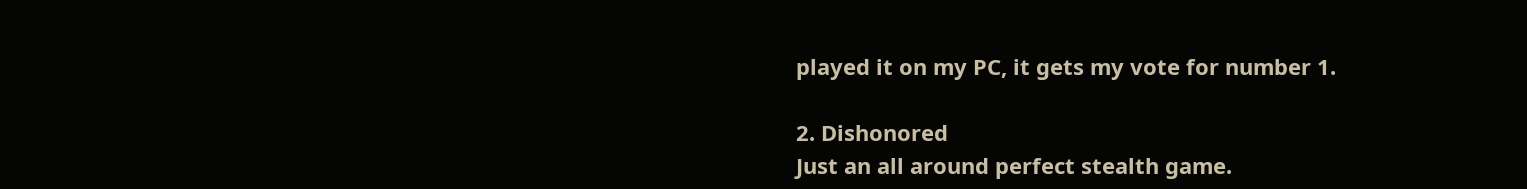played it on my PC, it gets my vote for number 1.

2. Dishonored
Just an all around perfect stealth game.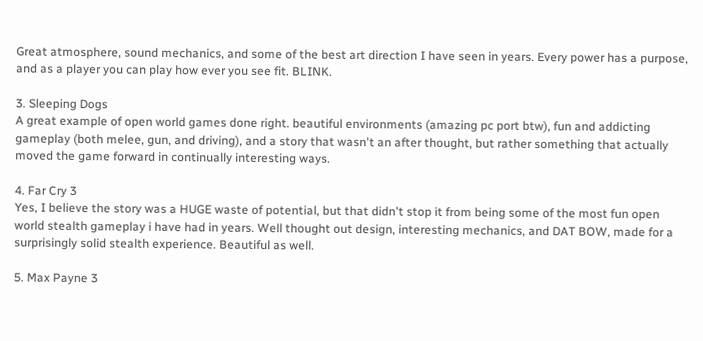Great atmosphere, sound mechanics, and some of the best art direction I have seen in years. Every power has a purpose, and as a player you can play how ever you see fit. BLINK.

3. Sleeping Dogs
A great example of open world games done right. beautiful environments (amazing pc port btw), fun and addicting gameplay (both melee, gun, and driving), and a story that wasn't an after thought, but rather something that actually moved the game forward in continually interesting ways.

4. Far Cry 3
Yes, I believe the story was a HUGE waste of potential, but that didn't stop it from being some of the most fun open world stealth gameplay i have had in years. Well thought out design, interesting mechanics, and DAT BOW, made for a surprisingly solid stealth experience. Beautiful as well.

5. Max Payne 3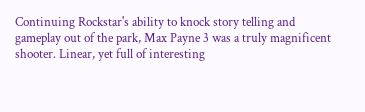Continuing Rockstar's ability to knock story telling and gameplay out of the park, Max Payne 3 was a truly magnificent shooter. Linear, yet full of interesting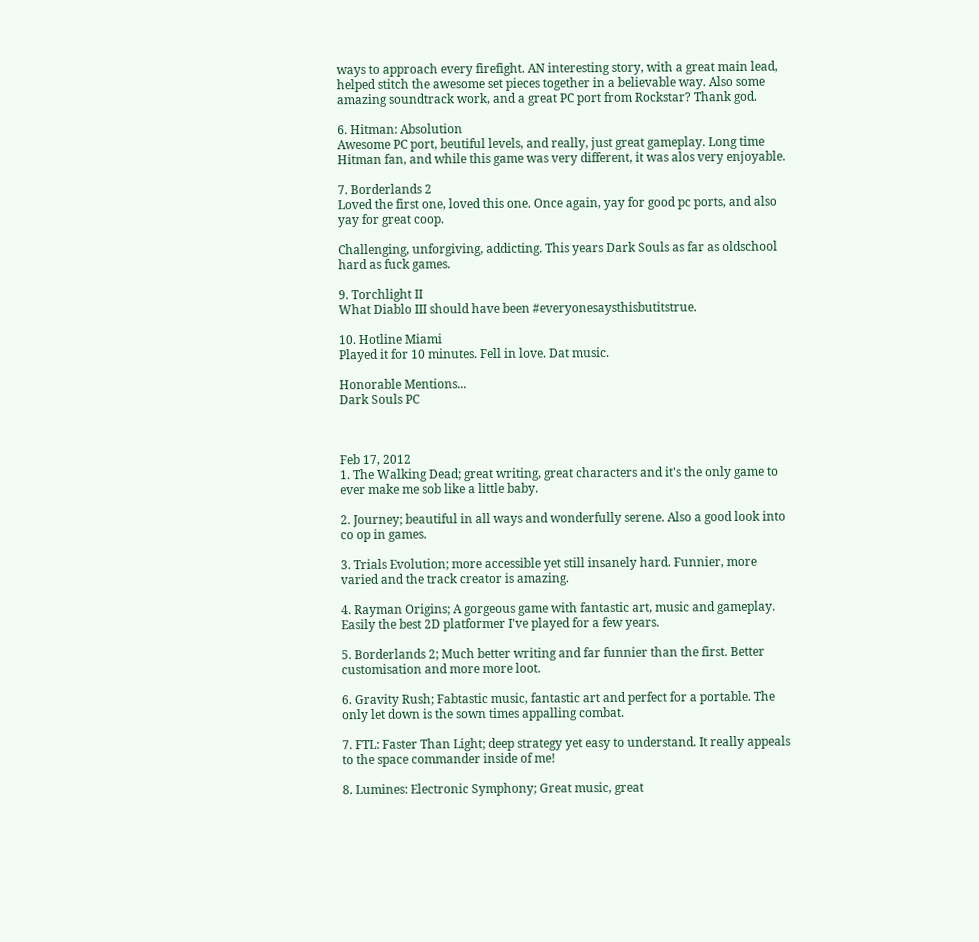ways to approach every firefight. AN interesting story, with a great main lead, helped stitch the awesome set pieces together in a believable way. Also some amazing soundtrack work, and a great PC port from Rockstar? Thank god.

6. Hitman: Absolution
Awesome PC port, beutiful levels, and really, just great gameplay. Long time Hitman fan, and while this game was very different, it was alos very enjoyable.

7. Borderlands 2
Loved the first one, loved this one. Once again, yay for good pc ports, and also yay for great coop.

Challenging, unforgiving, addicting. This years Dark Souls as far as oldschool hard as fuck games.

9. Torchlight II
What Diablo III should have been #everyonesaysthisbutitstrue.

10. Hotline Miami
Played it for 10 minutes. Fell in love. Dat music.

Honorable Mentions...
Dark Souls PC



Feb 17, 2012
1. The Walking Dead; great writing, great characters and it's the only game to ever make me sob like a little baby.

2. Journey; beautiful in all ways and wonderfully serene. Also a good look into co op in games.

3. Trials Evolution; more accessible yet still insanely hard. Funnier, more varied and the track creator is amazing.

4. Rayman Origins; A gorgeous game with fantastic art, music and gameplay. Easily the best 2D platformer I've played for a few years.

5. Borderlands 2; Much better writing and far funnier than the first. Better customisation and more more loot.

6. Gravity Rush; Fabtastic music, fantastic art and perfect for a portable. The only let down is the sown times appalling combat.

7. FTL: Faster Than Light; deep strategy yet easy to understand. It really appeals to the space commander inside of me!

8. Lumines: Electronic Symphony; Great music, great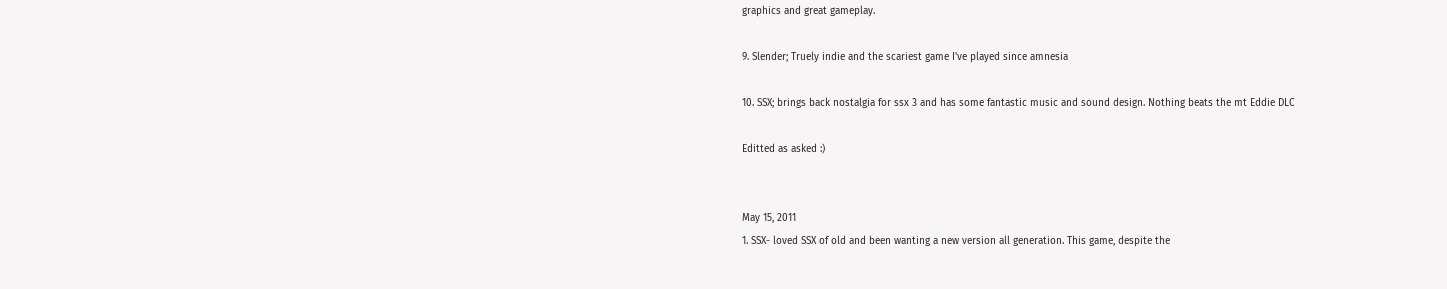graphics and great gameplay.

9. Slender; Truely indie and the scariest game I've played since amnesia

10. SSX; brings back nostalgia for ssx 3 and has some fantastic music and sound design. Nothing beats the mt Eddie DLC

Editted as asked :)


May 15, 2011
1. SSX- loved SSX of old and been wanting a new version all generation. This game, despite the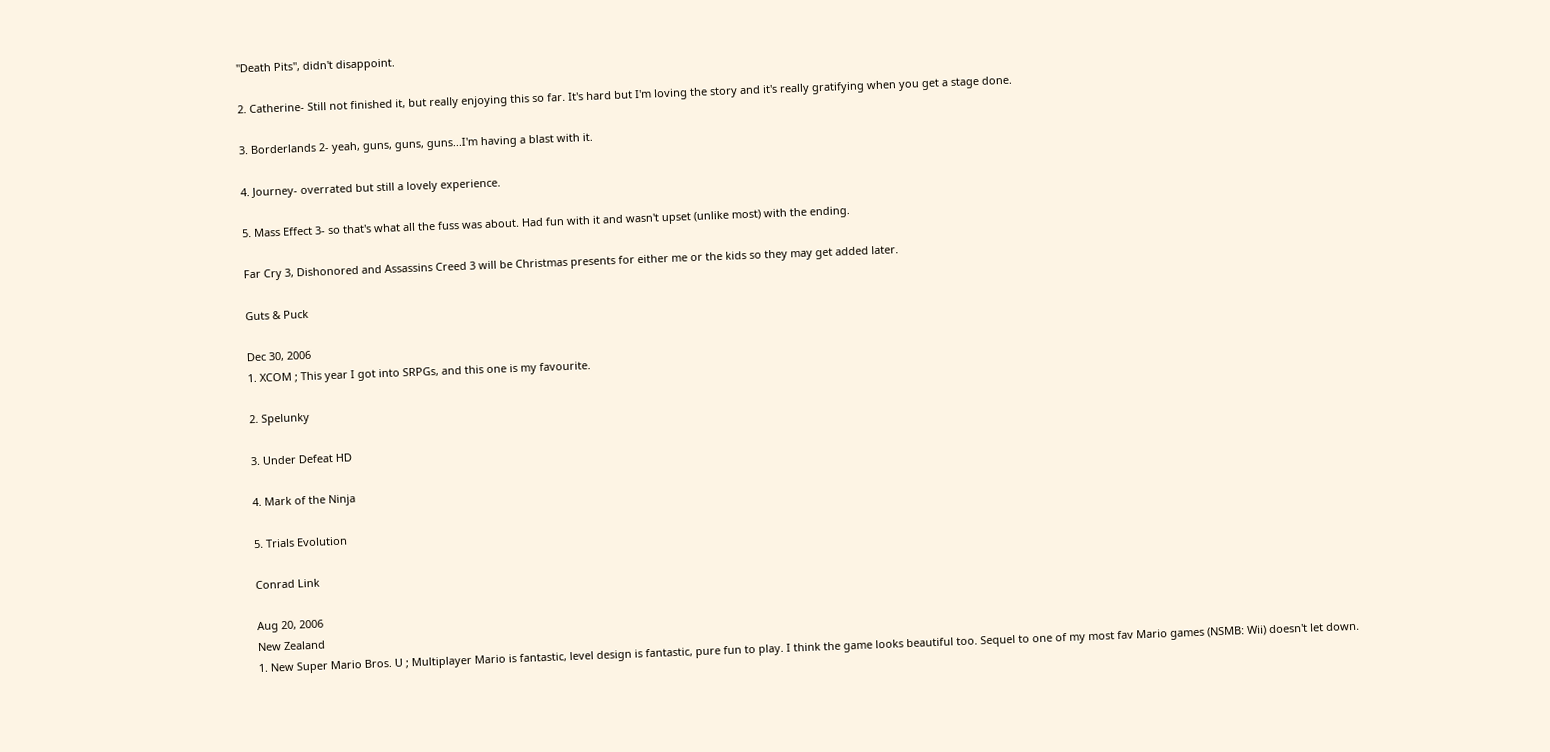"Death Pits", didn't disappoint.

2. Catherine- Still not finished it, but really enjoying this so far. It's hard but I'm loving the story and it's really gratifying when you get a stage done.

3. Borderlands 2- yeah, guns, guns, guns...I'm having a blast with it.

4. Journey- overrated but still a lovely experience.

5. Mass Effect 3- so that's what all the fuss was about. Had fun with it and wasn't upset (unlike most) with the ending.

Far Cry 3, Dishonored and Assassins Creed 3 will be Christmas presents for either me or the kids so they may get added later.

Guts & Puck

Dec 30, 2006
1. XCOM ; This year I got into SRPGs, and this one is my favourite.

2. Spelunky

3. Under Defeat HD

4. Mark of the Ninja

5. Trials Evolution

Conrad Link

Aug 20, 2006
New Zealand
1. New Super Mario Bros. U ; Multiplayer Mario is fantastic, level design is fantastic, pure fun to play. I think the game looks beautiful too. Sequel to one of my most fav Mario games (NSMB: Wii) doesn't let down.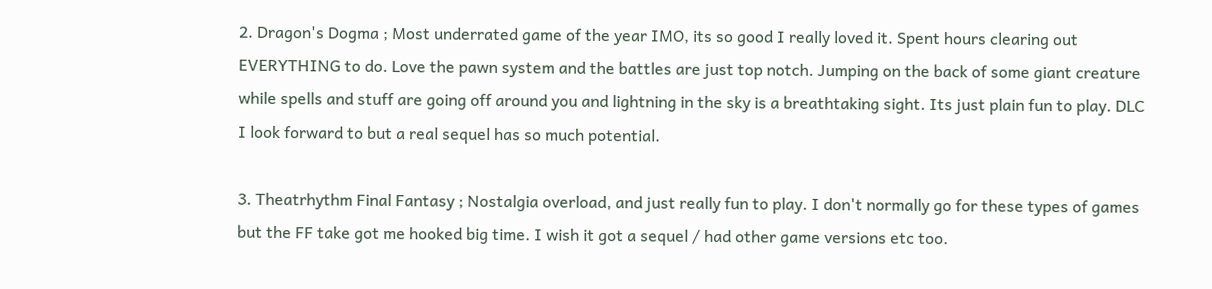2. Dragon's Dogma ; Most underrated game of the year IMO, its so good I really loved it. Spent hours clearing out EVERYTHING to do. Love the pawn system and the battles are just top notch. Jumping on the back of some giant creature while spells and stuff are going off around you and lightning in the sky is a breathtaking sight. Its just plain fun to play. DLC I look forward to but a real sequel has so much potential.

3. Theatrhythm Final Fantasy ; Nostalgia overload, and just really fun to play. I don't normally go for these types of games but the FF take got me hooked big time. I wish it got a sequel / had other game versions etc too.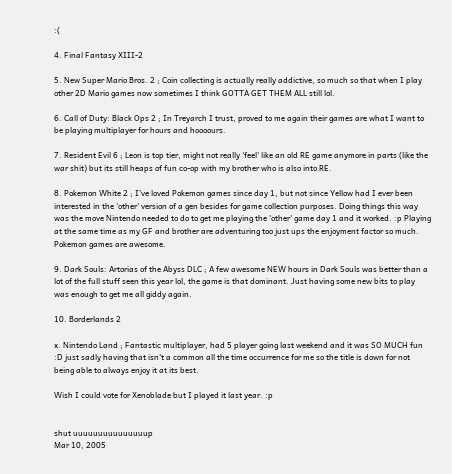:(

4. Final Fantasy XIII-2

5. New Super Mario Bros. 2 ; Coin collecting is actually really addictive, so much so that when I play other 2D Mario games now sometimes I think GOTTA GET THEM ALL still lol.

6. Call of Duty: Black Ops 2 ; In Treyarch I trust, proved to me again their games are what I want to be playing multiplayer for hours and hoooours.

7. Resident Evil 6 ; Leon is top tier, might not really 'feel' like an old RE game anymore in parts (like the war shit) but its still heaps of fun co-op with my brother who is also into RE.

8. Pokemon White 2 ; I've loved Pokemon games since day 1, but not since Yellow had I ever been interested in the 'other' version of a gen besides for game collection purposes. Doing things this way was the move Nintendo needed to do to get me playing the 'other' game day 1 and it worked. :p Playing at the same time as my GF and brother are adventuring too just ups the enjoyment factor so much. Pokemon games are awesome.

9. Dark Souls: Artorias of the Abyss DLC ; A few awesome NEW hours in Dark Souls was better than a lot of the full stuff seen this year lol, the game is that dominant. Just having some new bits to play was enough to get me all giddy again.

10. Borderlands 2

x. Nintendo Land ; Fantastic multiplayer, had 5 player going last weekend and it was SO MUCH fun :D just sadly having that isn't a common all the time occurrence for me so the title is down for not being able to always enjoy it at its best.

Wish I could vote for Xenoblade but I played it last year. :p


shut uuuuuuuuuuuuuuup
Mar 10, 2005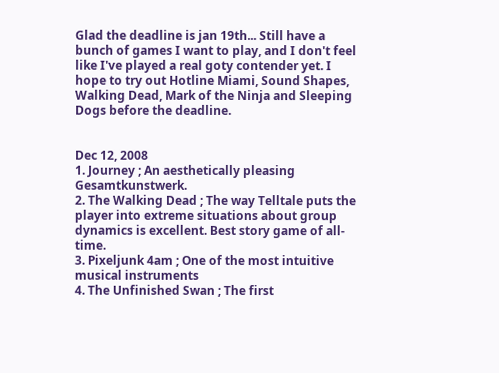Glad the deadline is jan 19th... Still have a bunch of games I want to play, and I don't feel like I've played a real goty contender yet. I hope to try out Hotline Miami, Sound Shapes, Walking Dead, Mark of the Ninja and Sleeping Dogs before the deadline.


Dec 12, 2008
1. Journey ; An aesthetically pleasing Gesamtkunstwerk.
2. The Walking Dead ; The way Telltale puts the player into extreme situations about group dynamics is excellent. Best story game of all-time.
3. Pixeljunk 4am ; One of the most intuitive musical instruments
4. The Unfinished Swan ; The first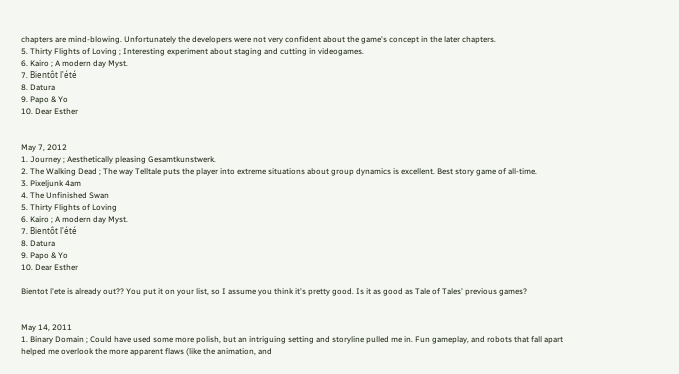chapters are mind-blowing. Unfortunately the developers were not very confident about the game's concept in the later chapters.
5. Thirty Flights of Loving ; Interesting experiment about staging and cutting in videogames.
6. Kairo ; A modern day Myst.
7. Bientôt l'été
8. Datura
9. Papo & Yo
10. Dear Esther


May 7, 2012
1. Journey ; Aesthetically pleasing Gesamtkunstwerk.
2. The Walking Dead ; The way Telltale puts the player into extreme situations about group dynamics is excellent. Best story game of all-time.
3. Pixeljunk 4am
4. The Unfinished Swan
5. Thirty Flights of Loving
6. Kairo ; A modern day Myst.
7. Bientôt l'été
8. Datura
9. Papo & Yo
10. Dear Esther

Bientot l'ete is already out?? You put it on your list, so I assume you think it's pretty good. Is it as good as Tale of Tales' previous games?


May 14, 2011
1. Binary Domain ; Could have used some more polish, but an intriguing setting and storyline pulled me in. Fun gameplay, and robots that fall apart helped me overlook the more apparent flaws (like the animation, and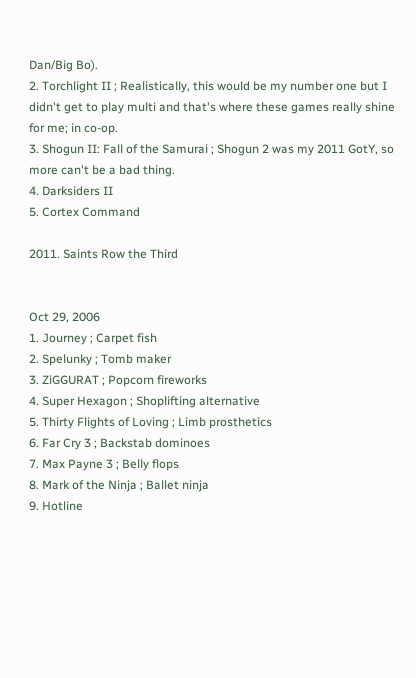Dan/Big Bo).
2. Torchlight II ; Realistically, this would be my number one but I didn't get to play multi and that's where these games really shine for me; in co-op.
3. Shogun II: Fall of the Samurai ; Shogun 2 was my 2011 GotY, so more can't be a bad thing.
4. Darksiders II
5. Cortex Command

2011. Saints Row the Third


Oct 29, 2006
1. Journey ; Carpet fish
2. Spelunky ; Tomb maker
3. ZiGGURAT ; Popcorn fireworks
4. Super Hexagon ; Shoplifting alternative
5. Thirty Flights of Loving ; Limb prosthetics
6. Far Cry 3 ; Backstab dominoes
7. Max Payne 3 ; Belly flops
8. Mark of the Ninja ; Ballet ninja
9. Hotline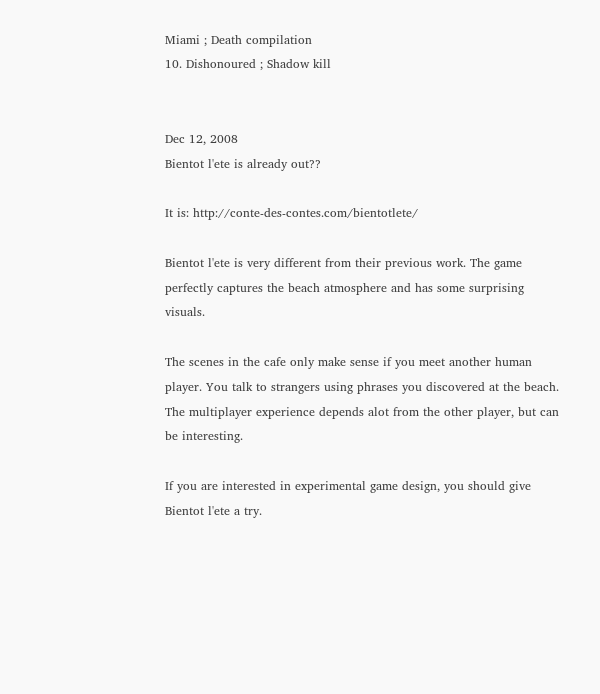Miami ; Death compilation
10. Dishonoured ; Shadow kill


Dec 12, 2008
Bientot l'ete is already out??

It is: http://conte-des-contes.com/bientotlete/

Bientot l'ete is very different from their previous work. The game perfectly captures the beach atmosphere and has some surprising visuals.

The scenes in the cafe only make sense if you meet another human player. You talk to strangers using phrases you discovered at the beach. The multiplayer experience depends alot from the other player, but can be interesting.

If you are interested in experimental game design, you should give Bientot l'ete a try.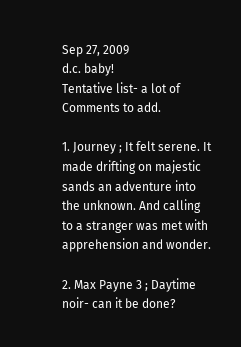Sep 27, 2009
d.c. baby!
Tentative list- a lot of Comments to add.

1. Journey ; It felt serene. It made drifting on majestic sands an adventure into the unknown. And calling to a stranger was met with apprehension and wonder.

2. Max Payne 3 ; Daytime noir- can it be done?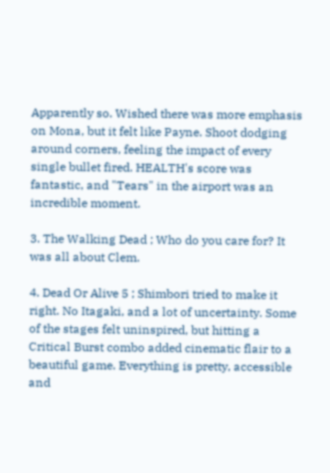Apparently so. Wished there was more emphasis on Mona, but it felt like Payne. Shoot dodging around corners, feeling the impact of every single bullet fired. HEALTH's score was fantastic, and "Tears" in the airport was an incredible moment.

3. The Walking Dead ; Who do you care for? It was all about Clem.

4. Dead Or Alive 5 ; Shimbori tried to make it right. No Itagaki, and a lot of uncertainty. Some of the stages felt uninspired, but hitting a Critical Burst combo added cinematic flair to a beautiful game. Everything is pretty, accessible and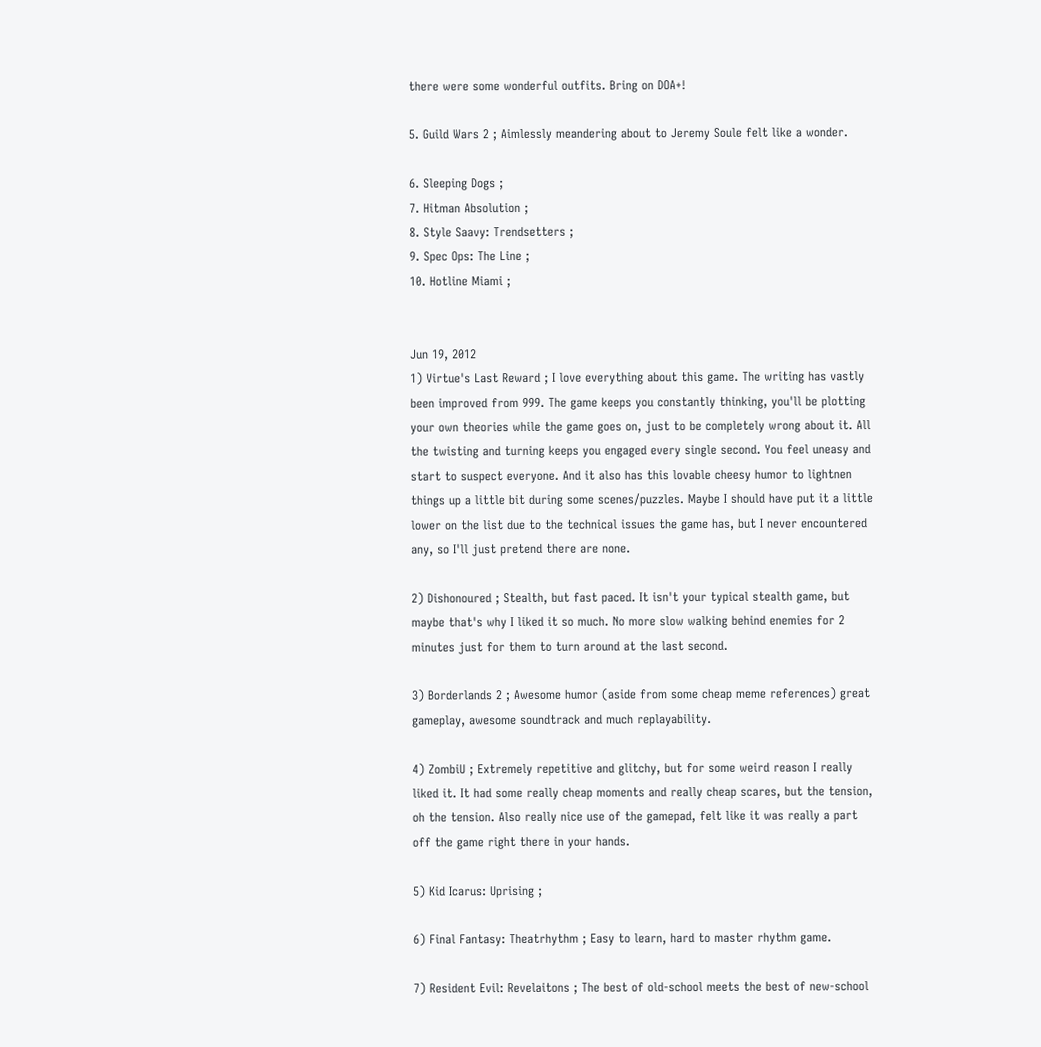there were some wonderful outfits. Bring on DOA+!

5. Guild Wars 2 ; Aimlessly meandering about to Jeremy Soule felt like a wonder.

6. Sleeping Dogs ;
7. Hitman Absolution ;
8. Style Saavy: Trendsetters ;
9. Spec Ops: The Line ;
10. Hotline Miami ;


Jun 19, 2012
1) Virtue's Last Reward ; I love everything about this game. The writing has vastly been improved from 999. The game keeps you constantly thinking, you'll be plotting your own theories while the game goes on, just to be completely wrong about it. All the twisting and turning keeps you engaged every single second. You feel uneasy and start to suspect everyone. And it also has this lovable cheesy humor to lightnen things up a little bit during some scenes/puzzles. Maybe I should have put it a little lower on the list due to the technical issues the game has, but I never encountered any, so I'll just pretend there are none.

2) Dishonoured ; Stealth, but fast paced. It isn't your typical stealth game, but maybe that's why I liked it so much. No more slow walking behind enemies for 2 minutes just for them to turn around at the last second.

3) Borderlands 2 ; Awesome humor (aside from some cheap meme references) great gameplay, awesome soundtrack and much replayability.

4) ZombiU ; Extremely repetitive and glitchy, but for some weird reason I really liked it. It had some really cheap moments and really cheap scares, but the tension, oh the tension. Also really nice use of the gamepad, felt like it was really a part off the game right there in your hands.

5) Kid Icarus: Uprising ;

6) Final Fantasy: Theatrhythm ; Easy to learn, hard to master rhythm game.

7) Resident Evil: Revelaitons ; The best of old-school meets the best of new-school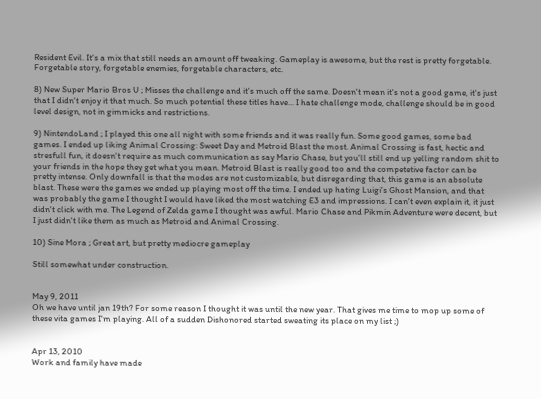Resident Evil. It's a mix that still needs an amount off tweaking. Gameplay is awesome, but the rest is pretty forgetable. Forgetable story, forgetable enemies, forgetable characters, etc.

8) New Super Mario Bros U ; Misses the challenge and it's much off the same. Doesn't mean it's not a good game, it's just that I didn't enjoy it that much. So much potential these titles have... I hate challenge mode, challenge should be in good level design, not in gimmicks and restrictions.

9) NintendoLand ; I played this one all night with some friends and it was really fun. Some good games, some bad games. I ended up liking Animal Crossing: Sweet Day and Metroid Blast the most. Animal Crossing is fast, hectic and stresfull fun, it doesn't require as much communication as say Mario Chase, but you'll still end up yelling random shit to your friends in the hope they get what you mean. Metroid Blast is really good too and the competetive factor can be pretty intense. Only downfall is that the modes are not customizable, but disregarding that, this game is an absolute blast. These were the games we ended up playing most off the time. I ended up hating Luigi's Ghost Mansion, and that was probably the game I thought I would have liked the most watching E3 and impressions. I can't even explain it, it just didn't click with me. The Legend of Zelda game I thought was awful. Mario Chase and Pikmin Adventure were decent, but I just didn't like them as much as Metroid and Animal Crossing.

10) Sine Mora ; Great art, but pretty mediocre gameplay

Still somewhat under construction.


May 9, 2011
Oh we have until jan 19th? For some reason I thought it was until the new year. That gives me time to mop up some of these vita games I'm playing. All of a sudden Dishonored started sweating its place on my list ;)


Apr 13, 2010
Work and family have made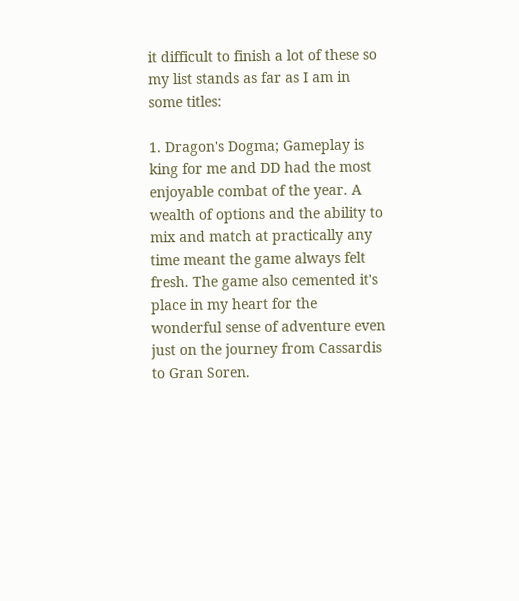it difficult to finish a lot of these so my list stands as far as I am in some titles:

1. Dragon's Dogma; Gameplay is king for me and DD had the most enjoyable combat of the year. A wealth of options and the ability to mix and match at practically any time meant the game always felt fresh. The game also cemented it's place in my heart for the wonderful sense of adventure even just on the journey from Cassardis to Gran Soren.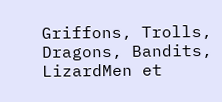Griffons, Trolls, Dragons, Bandits, LizardMen et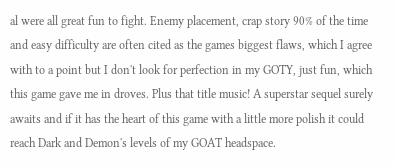al were all great fun to fight. Enemy placement, crap story 90% of the time and easy difficulty are often cited as the games biggest flaws, which I agree with to a point but I don't look for perfection in my GOTY, just fun, which this game gave me in droves. Plus that title music! A superstar sequel surely awaits and if it has the heart of this game with a little more polish it could reach Dark and Demon's levels of my GOAT headspace.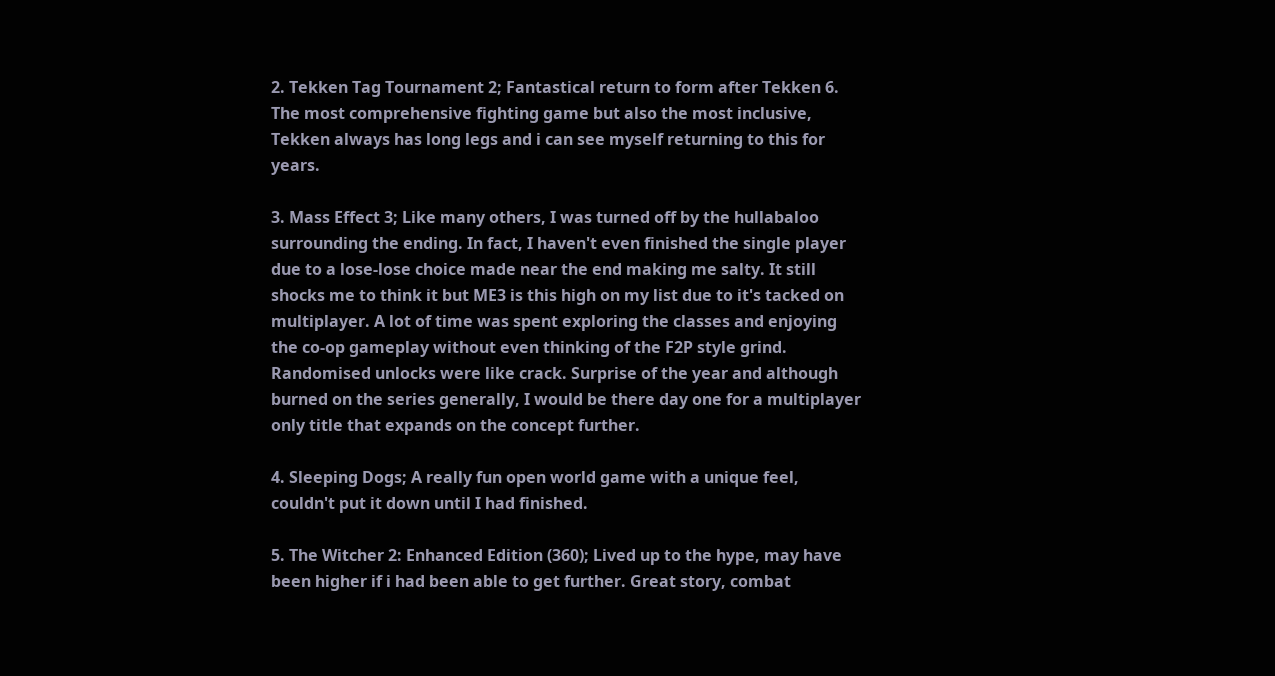2. Tekken Tag Tournament 2; Fantastical return to form after Tekken 6. The most comprehensive fighting game but also the most inclusive, Tekken always has long legs and i can see myself returning to this for years.

3. Mass Effect 3; Like many others, I was turned off by the hullabaloo surrounding the ending. In fact, I haven't even finished the single player due to a lose-lose choice made near the end making me salty. It still shocks me to think it but ME3 is this high on my list due to it's tacked on multiplayer. A lot of time was spent exploring the classes and enjoying the co-op gameplay without even thinking of the F2P style grind. Randomised unlocks were like crack. Surprise of the year and although burned on the series generally, I would be there day one for a multiplayer only title that expands on the concept further.

4. Sleeping Dogs; A really fun open world game with a unique feel, couldn't put it down until I had finished.

5. The Witcher 2: Enhanced Edition (360); Lived up to the hype, may have been higher if i had been able to get further. Great story, combat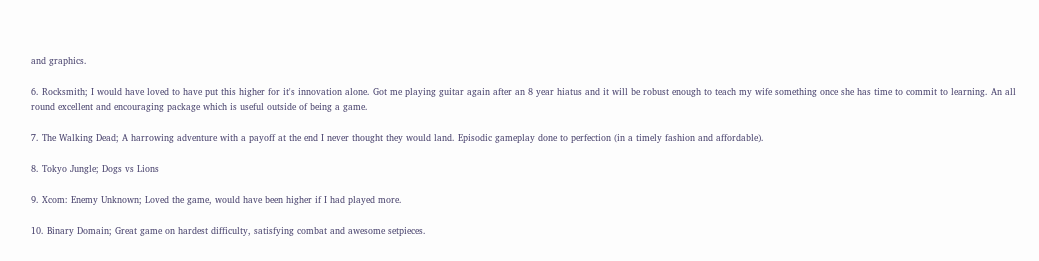and graphics.

6. Rocksmith; I would have loved to have put this higher for it's innovation alone. Got me playing guitar again after an 8 year hiatus and it will be robust enough to teach my wife something once she has time to commit to learning. An all round excellent and encouraging package which is useful outside of being a game.

7. The Walking Dead; A harrowing adventure with a payoff at the end I never thought they would land. Episodic gameplay done to perfection (in a timely fashion and affordable).

8. Tokyo Jungle; Dogs vs Lions

9. Xcom: Enemy Unknown; Loved the game, would have been higher if I had played more.

10. Binary Domain; Great game on hardest difficulty, satisfying combat and awesome setpieces.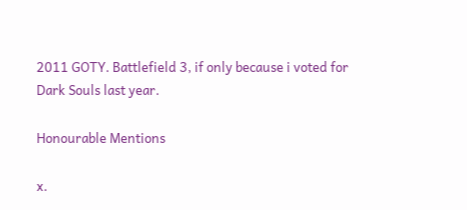2011 GOTY. Battlefield 3, if only because i voted for Dark Souls last year.

Honourable Mentions

x.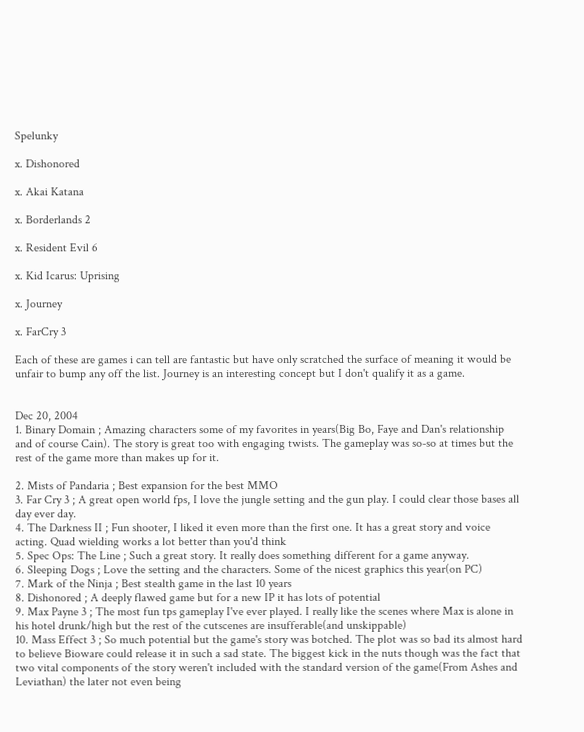Spelunky

x. Dishonored

x. Akai Katana

x. Borderlands 2

x. Resident Evil 6

x. Kid Icarus: Uprising

x. Journey

x. FarCry 3

Each of these are games i can tell are fantastic but have only scratched the surface of meaning it would be unfair to bump any off the list. Journey is an interesting concept but I don't qualify it as a game.


Dec 20, 2004
1. Binary Domain ; Amazing characters some of my favorites in years(Big Bo, Faye and Dan's relationship and of course Cain). The story is great too with engaging twists. The gameplay was so-so at times but the rest of the game more than makes up for it.

2. Mists of Pandaria ; Best expansion for the best MMO
3. Far Cry 3 ; A great open world fps, I love the jungle setting and the gun play. I could clear those bases all day ever day.
4. The Darkness II ; Fun shooter, I liked it even more than the first one. It has a great story and voice acting. Quad wielding works a lot better than you'd think
5. Spec Ops: The Line ; Such a great story. It really does something different for a game anyway.
6. Sleeping Dogs ; Love the setting and the characters. Some of the nicest graphics this year(on PC)
7. Mark of the Ninja ; Best stealth game in the last 10 years
8. Dishonored ; A deeply flawed game but for a new IP it has lots of potential
9. Max Payne 3 ; The most fun tps gameplay I've ever played. I really like the scenes where Max is alone in his hotel drunk/high but the rest of the cutscenes are insufferable(and unskippable)
10. Mass Effect 3 ; So much potential but the game's story was botched. The plot was so bad its almost hard to believe Bioware could release it in such a sad state. The biggest kick in the nuts though was the fact that two vital components of the story weren't included with the standard version of the game(From Ashes and Leviathan) the later not even being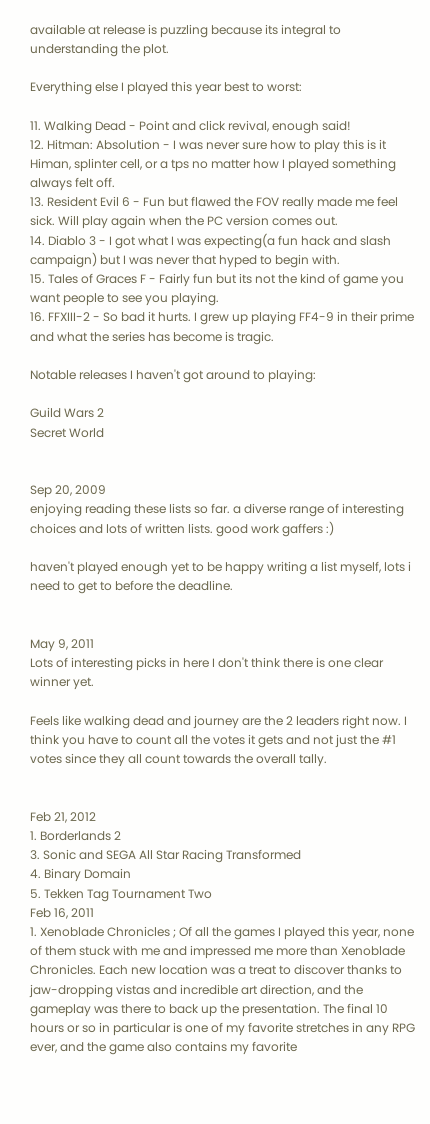available at release is puzzling because its integral to understanding the plot.

Everything else I played this year best to worst:

11. Walking Dead - Point and click revival, enough said!
12. Hitman: Absolution - I was never sure how to play this is it Himan, splinter cell, or a tps no matter how I played something always felt off.
13. Resident Evil 6 - Fun but flawed the FOV really made me feel sick. Will play again when the PC version comes out.
14. Diablo 3 - I got what I was expecting(a fun hack and slash campaign) but I was never that hyped to begin with.
15. Tales of Graces F - Fairly fun but its not the kind of game you want people to see you playing.
16. FFXIII-2 - So bad it hurts. I grew up playing FF4-9 in their prime and what the series has become is tragic.

Notable releases I haven't got around to playing:

Guild Wars 2
Secret World


Sep 20, 2009
enjoying reading these lists so far. a diverse range of interesting choices and lots of written lists. good work gaffers :)

haven't played enough yet to be happy writing a list myself, lots i need to get to before the deadline.


May 9, 2011
Lots of interesting picks in here I don't think there is one clear winner yet.

Feels like walking dead and journey are the 2 leaders right now. I think you have to count all the votes it gets and not just the #1 votes since they all count towards the overall tally.


Feb 21, 2012
1. Borderlands 2
3. Sonic and SEGA All Star Racing Transformed
4. Binary Domain
5. Tekken Tag Tournament Two
Feb 16, 2011
1. Xenoblade Chronicles ; Of all the games I played this year, none of them stuck with me and impressed me more than Xenoblade Chronicles. Each new location was a treat to discover thanks to jaw-dropping vistas and incredible art direction, and the gameplay was there to back up the presentation. The final 10 hours or so in particular is one of my favorite stretches in any RPG ever, and the game also contains my favorite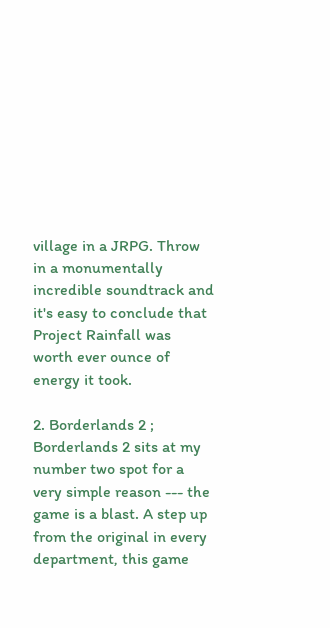village in a JRPG. Throw in a monumentally incredible soundtrack and it's easy to conclude that Project Rainfall was worth ever ounce of energy it took.

2. Borderlands 2 ; Borderlands 2 sits at my number two spot for a very simple reason --- the game is a blast. A step up from the original in every department, this game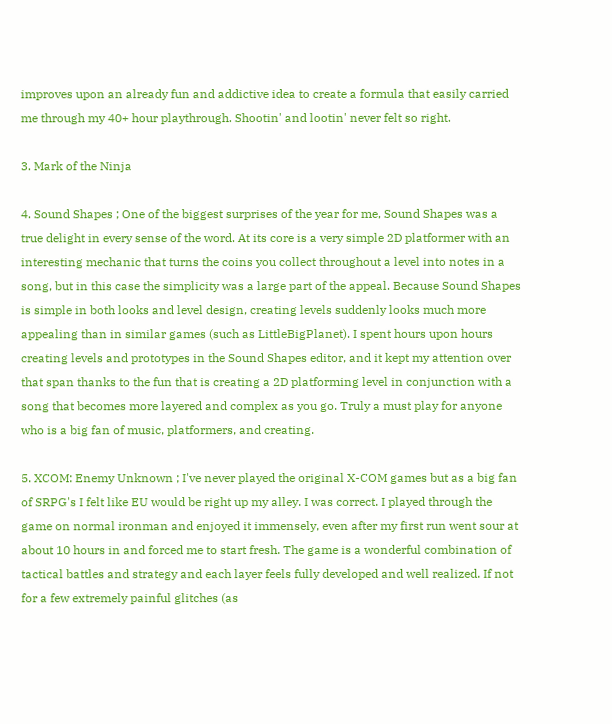improves upon an already fun and addictive idea to create a formula that easily carried me through my 40+ hour playthrough. Shootin' and lootin' never felt so right.

3. Mark of the Ninja

4. Sound Shapes ; One of the biggest surprises of the year for me, Sound Shapes was a true delight in every sense of the word. At its core is a very simple 2D platformer with an interesting mechanic that turns the coins you collect throughout a level into notes in a song, but in this case the simplicity was a large part of the appeal. Because Sound Shapes is simple in both looks and level design, creating levels suddenly looks much more appealing than in similar games (such as LittleBigPlanet). I spent hours upon hours creating levels and prototypes in the Sound Shapes editor, and it kept my attention over that span thanks to the fun that is creating a 2D platforming level in conjunction with a song that becomes more layered and complex as you go. Truly a must play for anyone who is a big fan of music, platformers, and creating.

5. XCOM: Enemy Unknown ; I've never played the original X-COM games but as a big fan of SRPG's I felt like EU would be right up my alley. I was correct. I played through the game on normal ironman and enjoyed it immensely, even after my first run went sour at about 10 hours in and forced me to start fresh. The game is a wonderful combination of tactical battles and strategy and each layer feels fully developed and well realized. If not for a few extremely painful glitches (as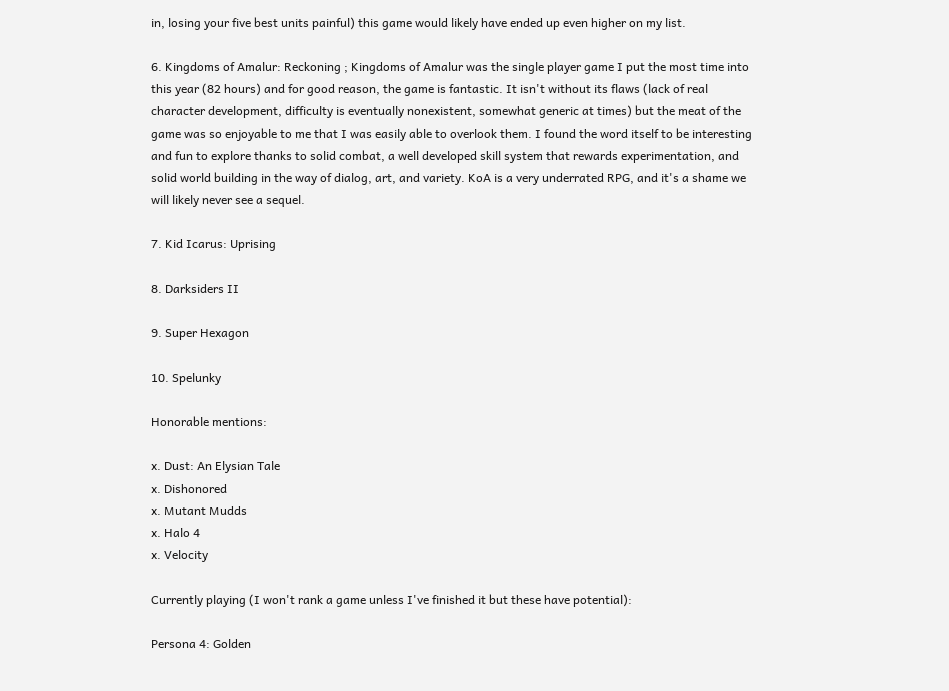in, losing your five best units painful) this game would likely have ended up even higher on my list.

6. Kingdoms of Amalur: Reckoning ; Kingdoms of Amalur was the single player game I put the most time into this year (82 hours) and for good reason, the game is fantastic. It isn't without its flaws (lack of real character development, difficulty is eventually nonexistent, somewhat generic at times) but the meat of the game was so enjoyable to me that I was easily able to overlook them. I found the word itself to be interesting and fun to explore thanks to solid combat, a well developed skill system that rewards experimentation, and solid world building in the way of dialog, art, and variety. KoA is a very underrated RPG, and it's a shame we will likely never see a sequel.

7. Kid Icarus: Uprising

8. Darksiders II

9. Super Hexagon

10. Spelunky

Honorable mentions:

x. Dust: An Elysian Tale
x. Dishonored
x. Mutant Mudds
x. Halo 4
x. Velocity

Currently playing (I won't rank a game unless I've finished it but these have potential):

Persona 4: Golden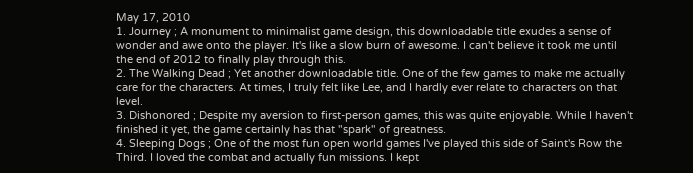May 17, 2010
1. Journey ; A monument to minimalist game design, this downloadable title exudes a sense of wonder and awe onto the player. It's like a slow burn of awesome. I can't believe it took me until the end of 2012 to finally play through this.
2. The Walking Dead ; Yet another downloadable title. One of the few games to make me actually care for the characters. At times, I truly felt like Lee, and I hardly ever relate to characters on that level.
3. Dishonored ; Despite my aversion to first-person games, this was quite enjoyable. While I haven't finished it yet, the game certainly has that "spark" of greatness.
4. Sleeping Dogs ; One of the most fun open world games I've played this side of Saint's Row the Third. I loved the combat and actually fun missions. I kept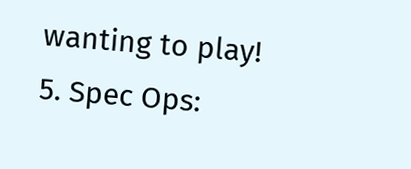wanting to play!
5. Spec Ops: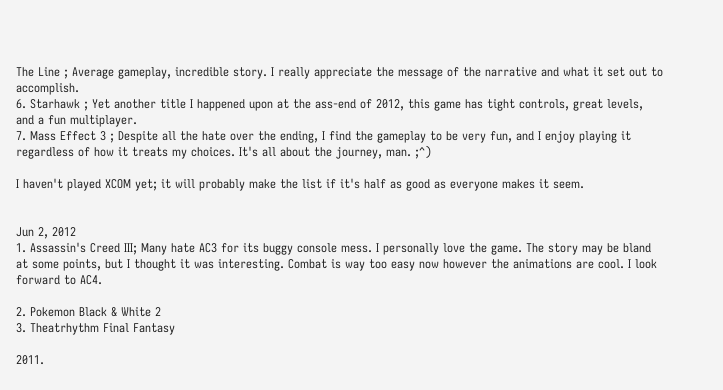The Line ; Average gameplay, incredible story. I really appreciate the message of the narrative and what it set out to accomplish.
6. Starhawk ; Yet another title I happened upon at the ass-end of 2012, this game has tight controls, great levels, and a fun multiplayer.
7. Mass Effect 3 ; Despite all the hate over the ending, I find the gameplay to be very fun, and I enjoy playing it regardless of how it treats my choices. It's all about the journey, man. ;^)

I haven't played XCOM yet; it will probably make the list if it's half as good as everyone makes it seem.


Jun 2, 2012
1. Assassin's Creed III; Many hate AC3 for its buggy console mess. I personally love the game. The story may be bland at some points, but I thought it was interesting. Combat is way too easy now however the animations are cool. I look forward to AC4.

2. Pokemon Black & White 2
3. Theatrhythm Final Fantasy

2011.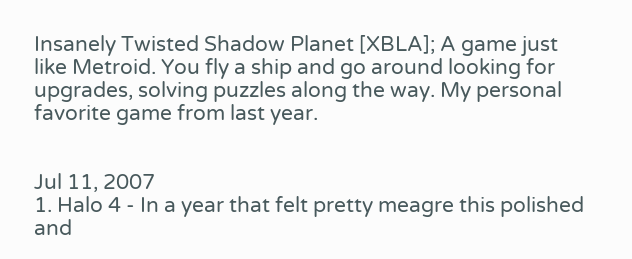Insanely Twisted Shadow Planet [XBLA]; A game just like Metroid. You fly a ship and go around looking for upgrades, solving puzzles along the way. My personal favorite game from last year.


Jul 11, 2007
1. Halo 4 - In a year that felt pretty meagre this polished and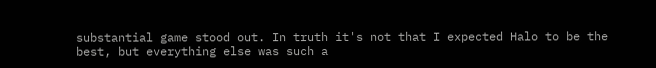substantial game stood out. In truth it's not that I expected Halo to be the best, but everything else was such a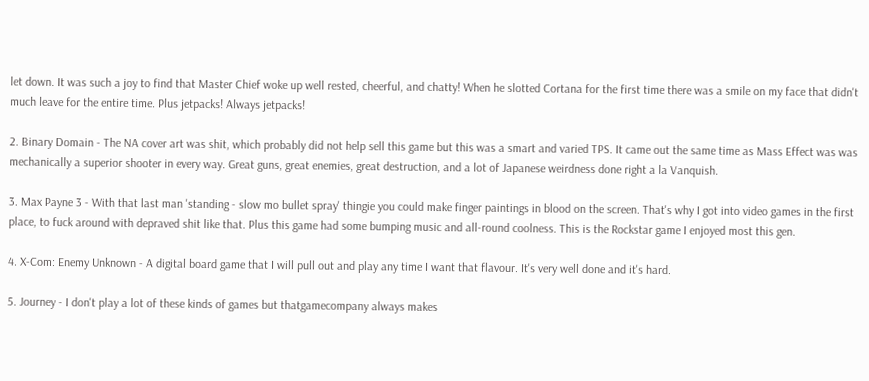let down. It was such a joy to find that Master Chief woke up well rested, cheerful, and chatty! When he slotted Cortana for the first time there was a smile on my face that didn't much leave for the entire time. Plus jetpacks! Always jetpacks!

2. Binary Domain - The NA cover art was shit, which probably did not help sell this game but this was a smart and varied TPS. It came out the same time as Mass Effect was was mechanically a superior shooter in every way. Great guns, great enemies, great destruction, and a lot of Japanese weirdness done right a la Vanquish.

3. Max Payne 3 - With that last man 'standing - slow mo bullet spray' thingie you could make finger paintings in blood on the screen. That's why I got into video games in the first place, to fuck around with depraved shit like that. Plus this game had some bumping music and all-round coolness. This is the Rockstar game I enjoyed most this gen.

4. X-Com: Enemy Unknown - A digital board game that I will pull out and play any time I want that flavour. It's very well done and it's hard.

5. Journey - I don't play a lot of these kinds of games but thatgamecompany always makes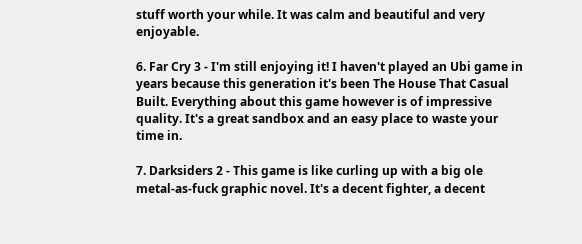stuff worth your while. It was calm and beautiful and very enjoyable.

6. Far Cry 3 - I'm still enjoying it! I haven't played an Ubi game in years because this generation it's been The House That Casual Built. Everything about this game however is of impressive quality. It's a great sandbox and an easy place to waste your time in.

7. Darksiders 2 - This game is like curling up with a big ole metal-as-fuck graphic novel. It's a decent fighter, a decent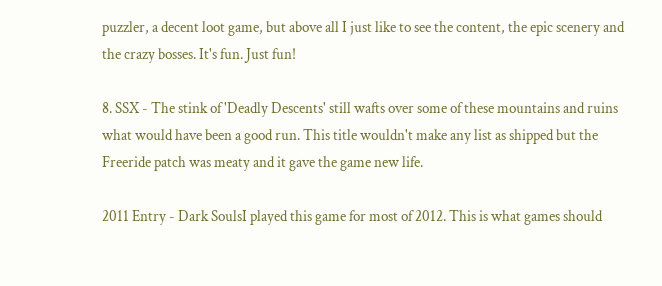puzzler, a decent loot game, but above all I just like to see the content, the epic scenery and the crazy bosses. It's fun. Just fun!

8. SSX - The stink of 'Deadly Descents' still wafts over some of these mountains and ruins what would have been a good run. This title wouldn't make any list as shipped but the Freeride patch was meaty and it gave the game new life.

2011 Entry - Dark SoulsI played this game for most of 2012. This is what games should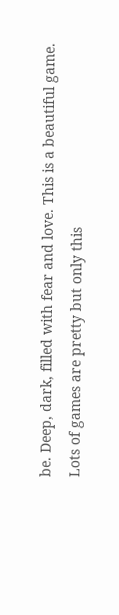be. Deep, dark, filled with fear and love. This is a beautiful game. Lots of games are pretty but only this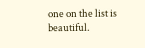one on the list is beautiful.